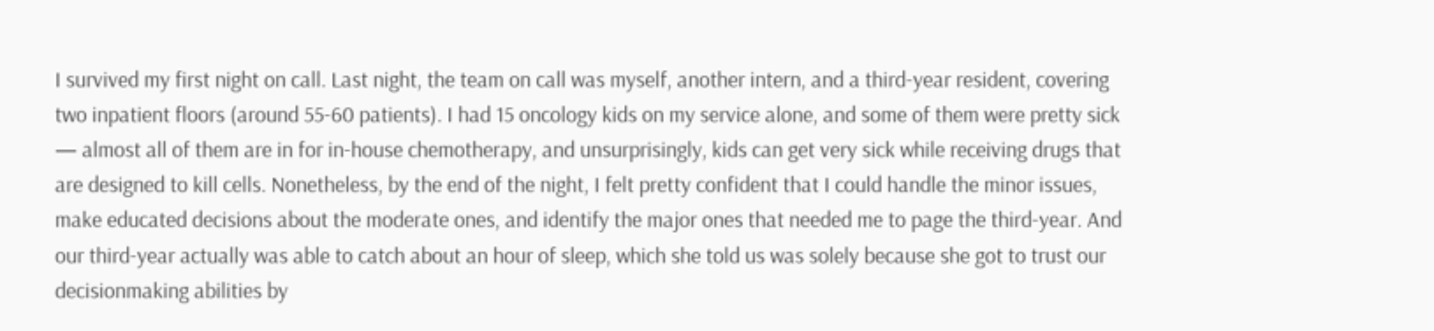I survived my first night on call. Last night, the team on call was myself, another intern, and a third-year resident, covering two inpatient floors (around 55-60 patients). I had 15 oncology kids on my service alone, and some of them were pretty sick — almost all of them are in for in-house chemotherapy, and unsurprisingly, kids can get very sick while receiving drugs that are designed to kill cells. Nonetheless, by the end of the night, I felt pretty confident that I could handle the minor issues, make educated decisions about the moderate ones, and identify the major ones that needed me to page the third-year. And our third-year actually was able to catch about an hour of sleep, which she told us was solely because she got to trust our decisionmaking abilities by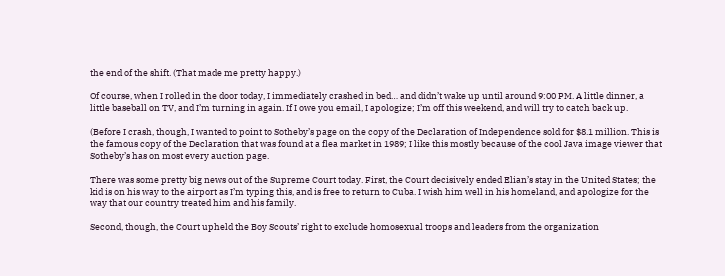the end of the shift. (That made me pretty happy.)

Of course, when I rolled in the door today, I immediately crashed in bed… and didn’t wake up until around 9:00 PM. A little dinner, a little baseball on TV, and I’m turning in again. If I owe you email, I apologize; I’m off this weekend, and will try to catch back up.

(Before I crash, though, I wanted to point to Sotheby’s page on the copy of the Declaration of Independence sold for $8.1 million. This is the famous copy of the Declaration that was found at a flea market in 1989; I like this mostly because of the cool Java image viewer that Sotheby’s has on most every auction page.

There was some pretty big news out of the Supreme Court today. First, the Court decisively ended Elian’s stay in the United States; the kid is on his way to the airport as I’m typing this, and is free to return to Cuba. I wish him well in his homeland, and apologize for the way that our country treated him and his family.

Second, though, the Court upheld the Boy Scouts’ right to exclude homosexual troops and leaders from the organization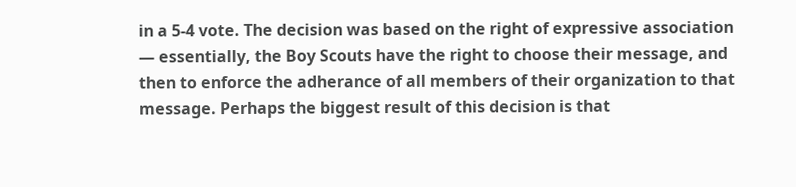in a 5-4 vote. The decision was based on the right of expressive association — essentially, the Boy Scouts have the right to choose their message, and then to enforce the adherance of all members of their organization to that message. Perhaps the biggest result of this decision is that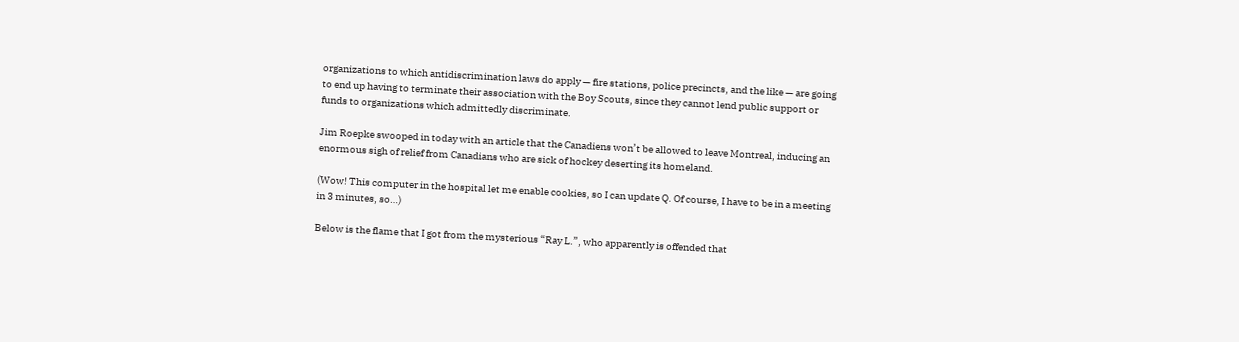organizations to which antidiscrimination laws do apply — fire stations, police precincts, and the like — are going to end up having to terminate their association with the Boy Scouts, since they cannot lend public support or funds to organizations which admittedly discriminate.

Jim Roepke swooped in today with an article that the Canadiens won’t be allowed to leave Montreal, inducing an enormous sigh of relief from Canadians who are sick of hockey deserting its homeland.

(Wow! This computer in the hospital let me enable cookies, so I can update Q. Of course, I have to be in a meeting in 3 minutes, so…)

Below is the flame that I got from the mysterious “Ray L.”, who apparently is offended that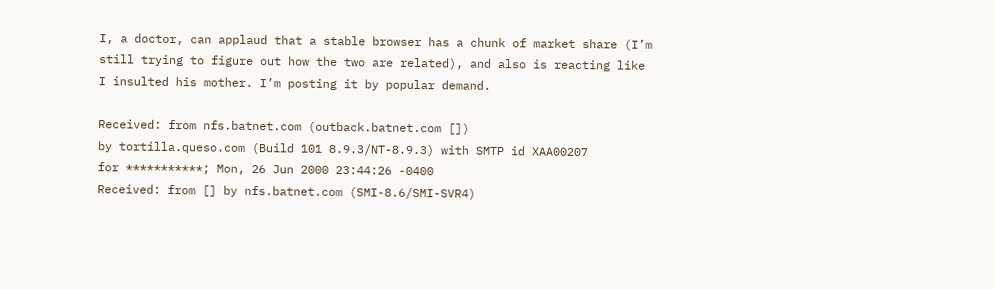I, a doctor, can applaud that a stable browser has a chunk of market share (I’m still trying to figure out how the two are related), and also is reacting like I insulted his mother. I’m posting it by popular demand.

Received: from nfs.batnet.com (outback.batnet.com [])
by tortilla.queso.com (Build 101 8.9.3/NT-8.9.3) with SMTP id XAA00207
for ***********; Mon, 26 Jun 2000 23:44:26 -0400
Received: from [] by nfs.batnet.com (SMI-8.6/SMI-SVR4)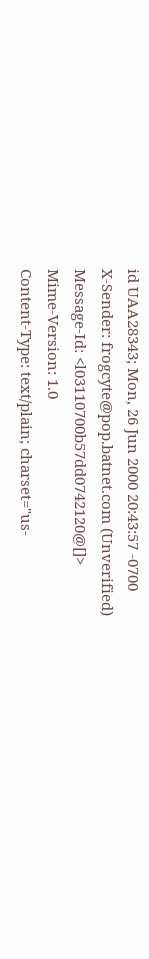id UAA28343; Mon, 26 Jun 2000 20:43:57 -0700
X-Sender: frogcyte@pop.batnet.com (Unverified)
Message-Id: <l03110700b57dd0742120@[]>
Mime-Version: 1.0
Content-Type: text/plain; charset="us-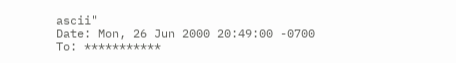ascii"
Date: Mon, 26 Jun 2000 20:49:00 -0700
To: ***********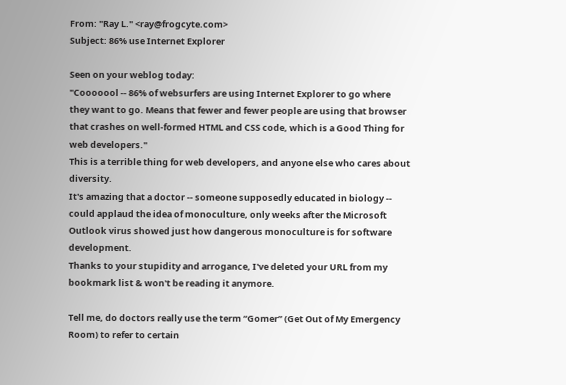From: "Ray L." <ray@frogcyte.com>
Subject: 86% use Internet Explorer

Seen on your weblog today:
"Cooooool -- 86% of websurfers are using Internet Explorer to go where they want to go. Means that fewer and fewer people are using that browser that crashes on well-formed HTML and CSS code, which is a Good Thing for web developers."
This is a terrible thing for web developers, and anyone else who cares about diversity.
It's amazing that a doctor -- someone supposedly educated in biology -- could applaud the idea of monoculture, only weeks after the Microsoft Outlook virus showed just how dangerous monoculture is for software development.
Thanks to your stupidity and arrogance, I've deleted your URL from my bookmark list & won't be reading it anymore.

Tell me, do doctors really use the term “Gomer” (Get Out of My Emergency Room) to refer to certain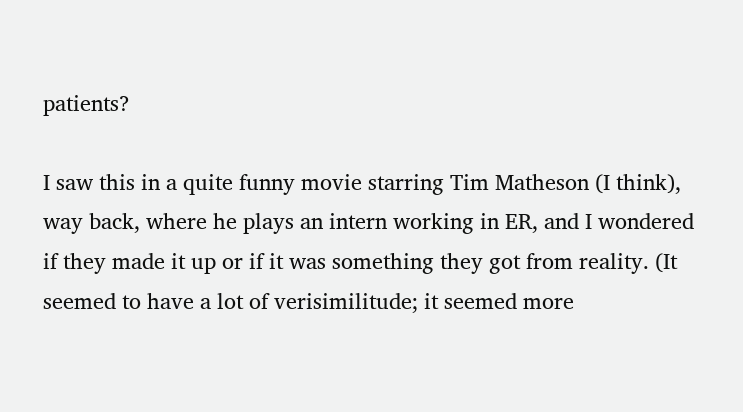patients?

I saw this in a quite funny movie starring Tim Matheson (I think), way back, where he plays an intern working in ER, and I wondered if they made it up or if it was something they got from reality. (It seemed to have a lot of verisimilitude; it seemed more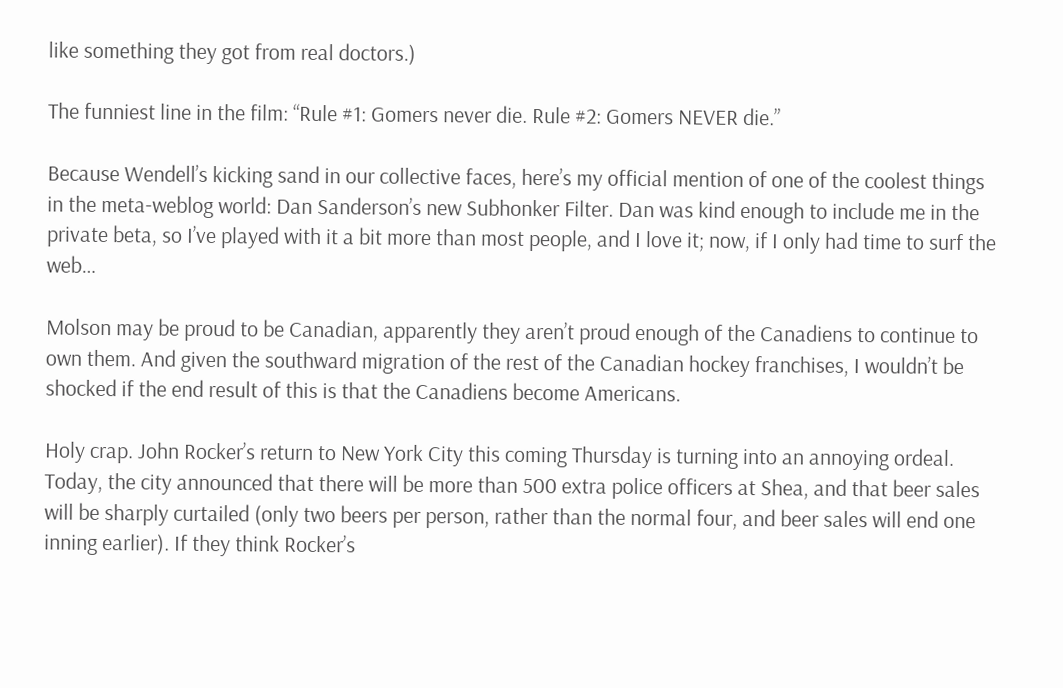like something they got from real doctors.)

The funniest line in the film: “Rule #1: Gomers never die. Rule #2: Gomers NEVER die.”

Because Wendell’s kicking sand in our collective faces, here’s my official mention of one of the coolest things in the meta-weblog world: Dan Sanderson’s new Subhonker Filter. Dan was kind enough to include me in the private beta, so I’ve played with it a bit more than most people, and I love it; now, if I only had time to surf the web…

Molson may be proud to be Canadian, apparently they aren’t proud enough of the Canadiens to continue to own them. And given the southward migration of the rest of the Canadian hockey franchises, I wouldn’t be shocked if the end result of this is that the Canadiens become Americans.

Holy crap. John Rocker’s return to New York City this coming Thursday is turning into an annoying ordeal. Today, the city announced that there will be more than 500 extra police officers at Shea, and that beer sales will be sharply curtailed (only two beers per person, rather than the normal four, and beer sales will end one inning earlier). If they think Rocker’s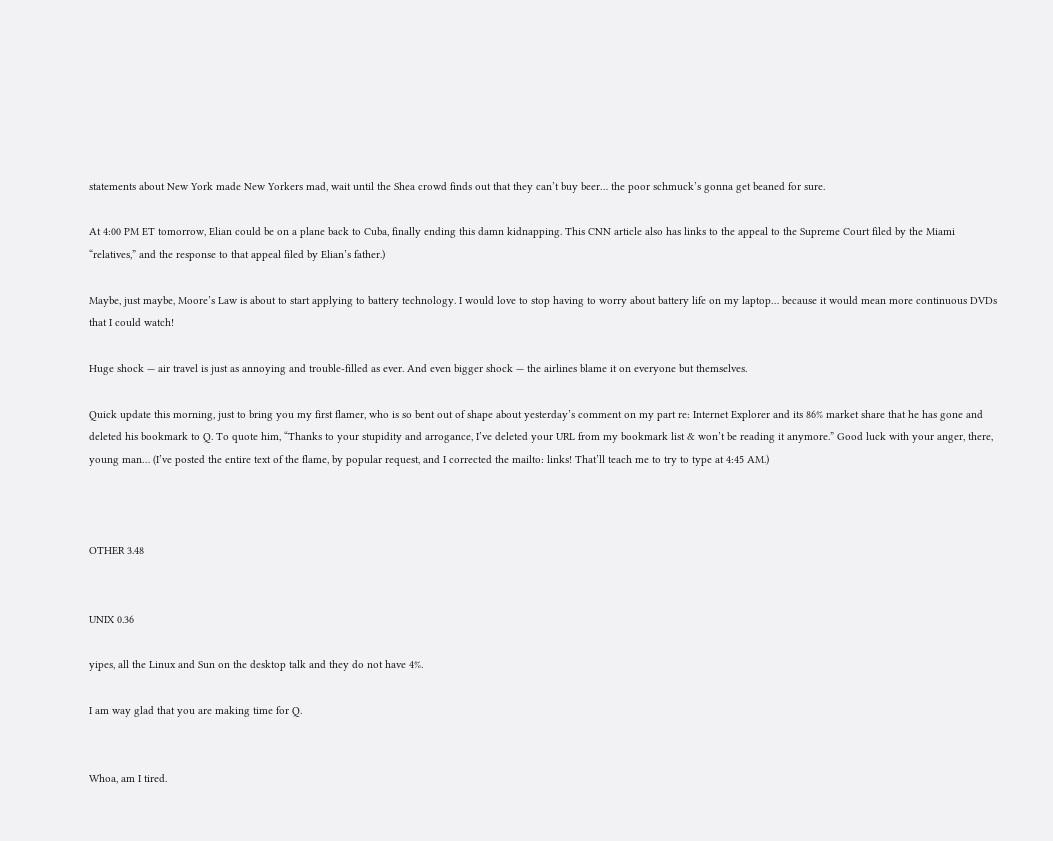statements about New York made New Yorkers mad, wait until the Shea crowd finds out that they can’t buy beer… the poor schmuck’s gonna get beaned for sure.

At 4:00 PM ET tomorrow, Elian could be on a plane back to Cuba, finally ending this damn kidnapping. This CNN article also has links to the appeal to the Supreme Court filed by the Miami “relatives,” and the response to that appeal filed by Elian’s father.)

Maybe, just maybe, Moore’s Law is about to start applying to battery technology. I would love to stop having to worry about battery life on my laptop… because it would mean more continuous DVDs that I could watch!

Huge shock — air travel is just as annoying and trouble-filled as ever. And even bigger shock — the airlines blame it on everyone but themselves.

Quick update this morning, just to bring you my first flamer, who is so bent out of shape about yesterday’s comment on my part re: Internet Explorer and its 86% market share that he has gone and deleted his bookmark to Q. To quote him, “Thanks to your stupidity and arrogance, I’ve deleted your URL from my bookmark list & won’t be reading it anymore.” Good luck with your anger, there, young man… (I’ve posted the entire text of the flame, by popular request, and I corrected the mailto: links! That’ll teach me to try to type at 4:45 AM.)



OTHER 3.48


UNIX 0.36

yipes, all the Linux and Sun on the desktop talk and they do not have 4%.

I am way glad that you are making time for Q.


Whoa, am I tired.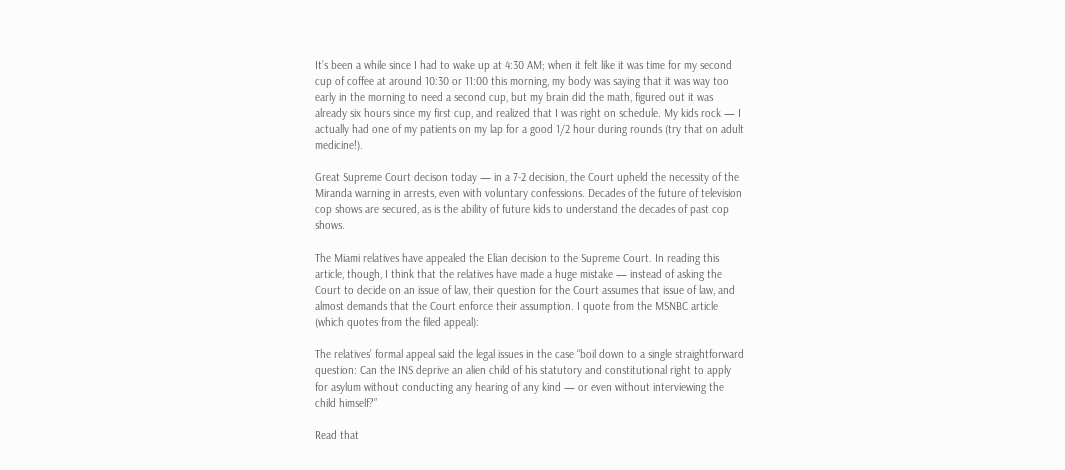It’s been a while since I had to wake up at 4:30 AM; when it felt like it was time for my second cup of coffee at around 10:30 or 11:00 this morning, my body was saying that it was way too early in the morning to need a second cup, but my brain did the math, figured out it was already six hours since my first cup, and realized that I was right on schedule. My kids rock — I actually had one of my patients on my lap for a good 1/2 hour during rounds (try that on adult medicine!).

Great Supreme Court decison today — in a 7-2 decision, the Court upheld the necessity of the Miranda warning in arrests, even with voluntary confessions. Decades of the future of television cop shows are secured, as is the ability of future kids to understand the decades of past cop shows.

The Miami relatives have appealed the Elian decision to the Supreme Court. In reading this article, though, I think that the relatives have made a huge mistake — instead of asking the Court to decide on an issue of law, their question for the Court assumes that issue of law, and almost demands that the Court enforce their assumption. I quote from the MSNBC article (which quotes from the filed appeal):

The relatives’ formal appeal said the legal issues in the case “boil down to a single straightforward question: Can the INS deprive an alien child of his statutory and constitutional right to apply for asylum without conducting any hearing of any kind — or even without interviewing the child himself?”

Read that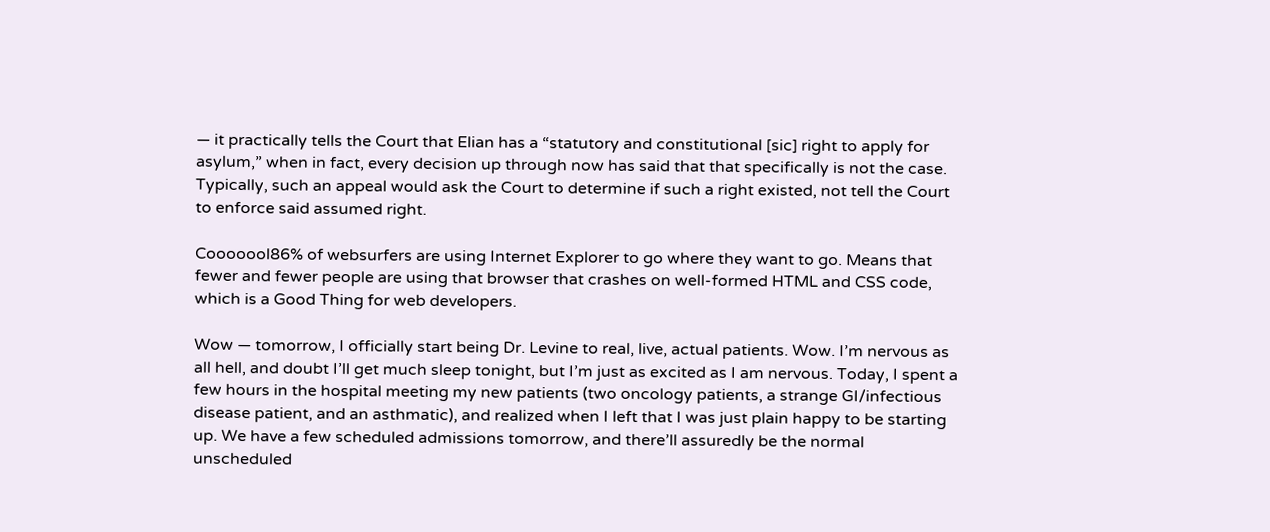— it practically tells the Court that Elian has a “statutory and constitutional [sic] right to apply for asylum,” when in fact, every decision up through now has said that that specifically is not the case. Typically, such an appeal would ask the Court to determine if such a right existed, not tell the Court to enforce said assumed right.

Cooooool86% of websurfers are using Internet Explorer to go where they want to go. Means that fewer and fewer people are using that browser that crashes on well-formed HTML and CSS code, which is a Good Thing for web developers.

Wow — tomorrow, I officially start being Dr. Levine to real, live, actual patients. Wow. I’m nervous as all hell, and doubt I’ll get much sleep tonight, but I’m just as excited as I am nervous. Today, I spent a few hours in the hospital meeting my new patients (two oncology patients, a strange GI/infectious disease patient, and an asthmatic), and realized when I left that I was just plain happy to be starting up. We have a few scheduled admissions tomorrow, and there’ll assuredly be the normal unscheduled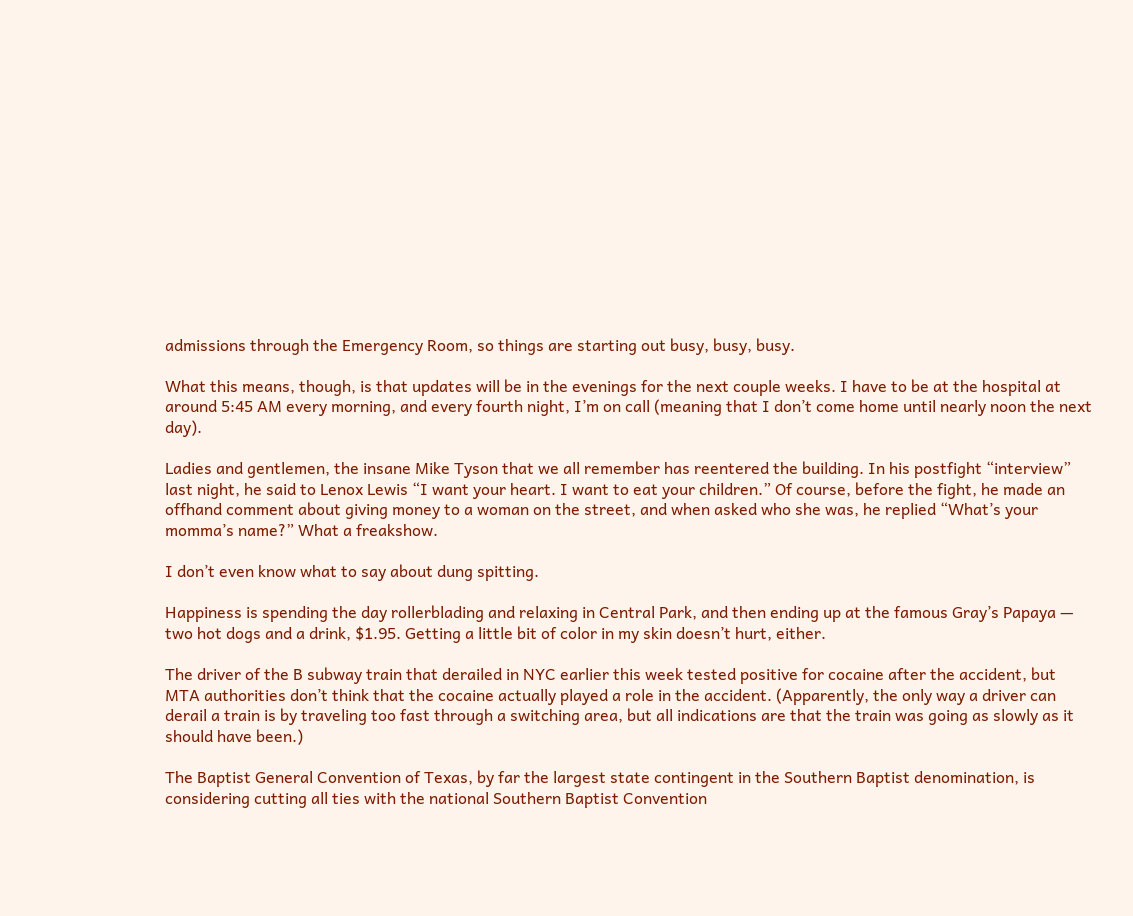admissions through the Emergency Room, so things are starting out busy, busy, busy.

What this means, though, is that updates will be in the evenings for the next couple weeks. I have to be at the hospital at around 5:45 AM every morning, and every fourth night, I’m on call (meaning that I don’t come home until nearly noon the next day).

Ladies and gentlemen, the insane Mike Tyson that we all remember has reentered the building. In his postfight “interview” last night, he said to Lenox Lewis “I want your heart. I want to eat your children.” Of course, before the fight, he made an offhand comment about giving money to a woman on the street, and when asked who she was, he replied “What’s your momma’s name?” What a freakshow.

I don’t even know what to say about dung spitting.

Happiness is spending the day rollerblading and relaxing in Central Park, and then ending up at the famous Gray’s Papaya — two hot dogs and a drink, $1.95. Getting a little bit of color in my skin doesn’t hurt, either.

The driver of the B subway train that derailed in NYC earlier this week tested positive for cocaine after the accident, but MTA authorities don’t think that the cocaine actually played a role in the accident. (Apparently, the only way a driver can derail a train is by traveling too fast through a switching area, but all indications are that the train was going as slowly as it should have been.)

The Baptist General Convention of Texas, by far the largest state contingent in the Southern Baptist denomination, is considering cutting all ties with the national Southern Baptist Convention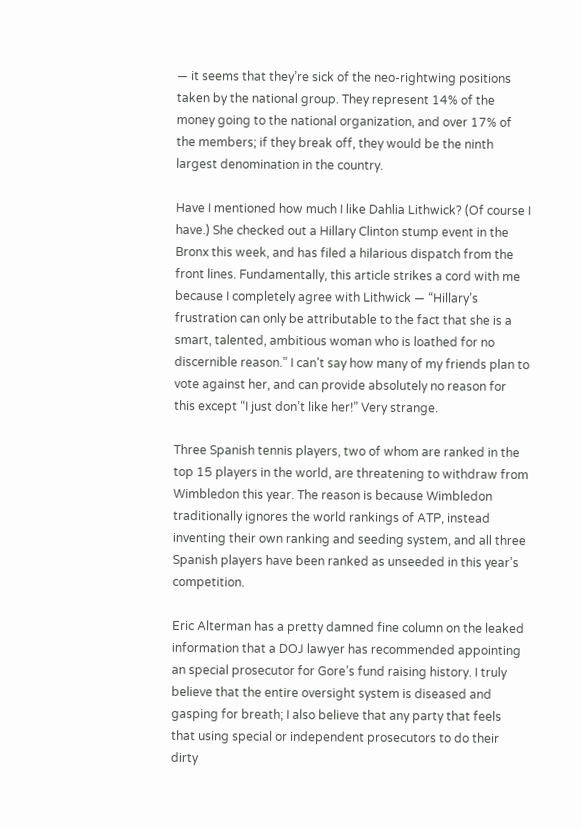— it seems that they’re sick of the neo-rightwing positions taken by the national group. They represent 14% of the money going to the national organization, and over 17% of the members; if they break off, they would be the ninth largest denomination in the country.

Have I mentioned how much I like Dahlia Lithwick? (Of course I have.) She checked out a Hillary Clinton stump event in the Bronx this week, and has filed a hilarious dispatch from the front lines. Fundamentally, this article strikes a cord with me because I completely agree with Lithwick — “Hillary’s frustration can only be attributable to the fact that she is a smart, talented, ambitious woman who is loathed for no discernible reason.” I can’t say how many of my friends plan to vote against her, and can provide absolutely no reason for this except “I just don’t like her!” Very strange.

Three Spanish tennis players, two of whom are ranked in the top 15 players in the world, are threatening to withdraw from Wimbledon this year. The reason is because Wimbledon traditionally ignores the world rankings of ATP, instead inventing their own ranking and seeding system, and all three Spanish players have been ranked as unseeded in this year’s competition.

Eric Alterman has a pretty damned fine column on the leaked information that a DOJ lawyer has recommended appointing an special prosecutor for Gore’s fund raising history. I truly believe that the entire oversight system is diseased and gasping for breath; I also believe that any party that feels that using special or independent prosecutors to do their dirty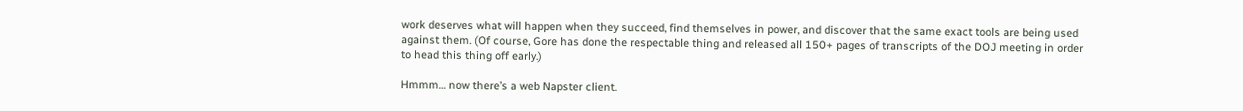work deserves what will happen when they succeed, find themselves in power, and discover that the same exact tools are being used against them. (Of course, Gore has done the respectable thing and released all 150+ pages of transcripts of the DOJ meeting in order to head this thing off early.)

Hmmm… now there’s a web Napster client.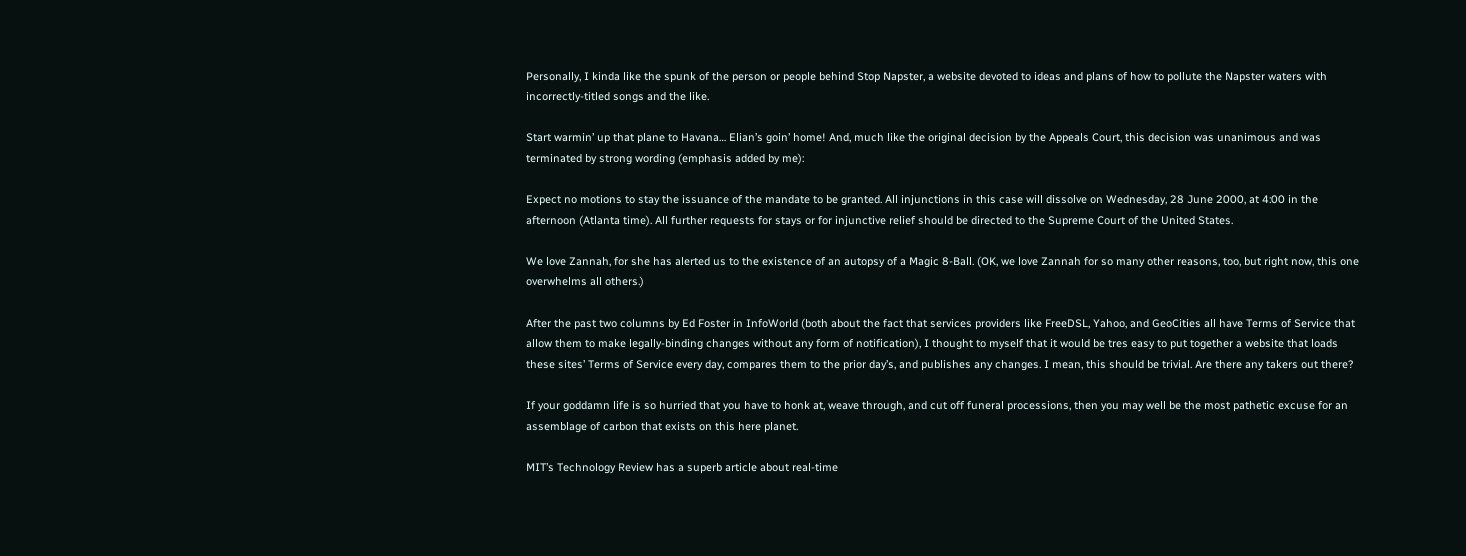Personally, I kinda like the spunk of the person or people behind Stop Napster, a website devoted to ideas and plans of how to pollute the Napster waters with incorrectly-titled songs and the like.

Start warmin’ up that plane to Havana… Elian’s goin’ home! And, much like the original decision by the Appeals Court, this decision was unanimous and was terminated by strong wording (emphasis added by me):

Expect no motions to stay the issuance of the mandate to be granted. All injunctions in this case will dissolve on Wednesday, 28 June 2000, at 4:00 in the afternoon (Atlanta time). All further requests for stays or for injunctive relief should be directed to the Supreme Court of the United States.

We love Zannah, for she has alerted us to the existence of an autopsy of a Magic 8-Ball. (OK, we love Zannah for so many other reasons, too, but right now, this one overwhelms all others.)

After the past two columns by Ed Foster in InfoWorld (both about the fact that services providers like FreeDSL, Yahoo, and GeoCities all have Terms of Service that allow them to make legally-binding changes without any form of notification), I thought to myself that it would be tres easy to put together a website that loads these sites’ Terms of Service every day, compares them to the prior day’s, and publishes any changes. I mean, this should be trivial. Are there any takers out there?

If your goddamn life is so hurried that you have to honk at, weave through, and cut off funeral processions, then you may well be the most pathetic excuse for an assemblage of carbon that exists on this here planet.

MIT’s Technology Review has a superb article about real-time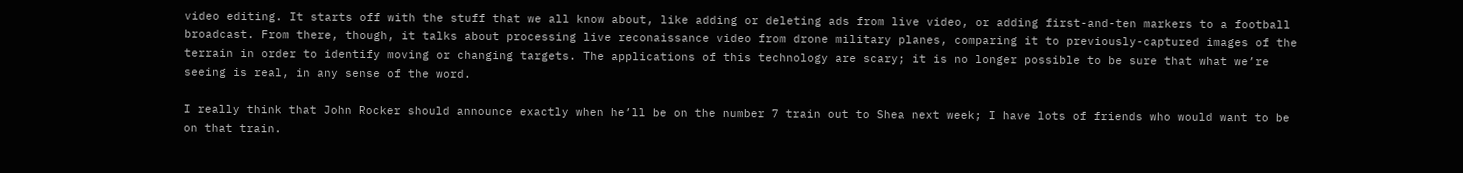video editing. It starts off with the stuff that we all know about, like adding or deleting ads from live video, or adding first-and-ten markers to a football broadcast. From there, though, it talks about processing live reconaissance video from drone military planes, comparing it to previously-captured images of the terrain in order to identify moving or changing targets. The applications of this technology are scary; it is no longer possible to be sure that what we’re seeing is real, in any sense of the word.

I really think that John Rocker should announce exactly when he’ll be on the number 7 train out to Shea next week; I have lots of friends who would want to be on that train.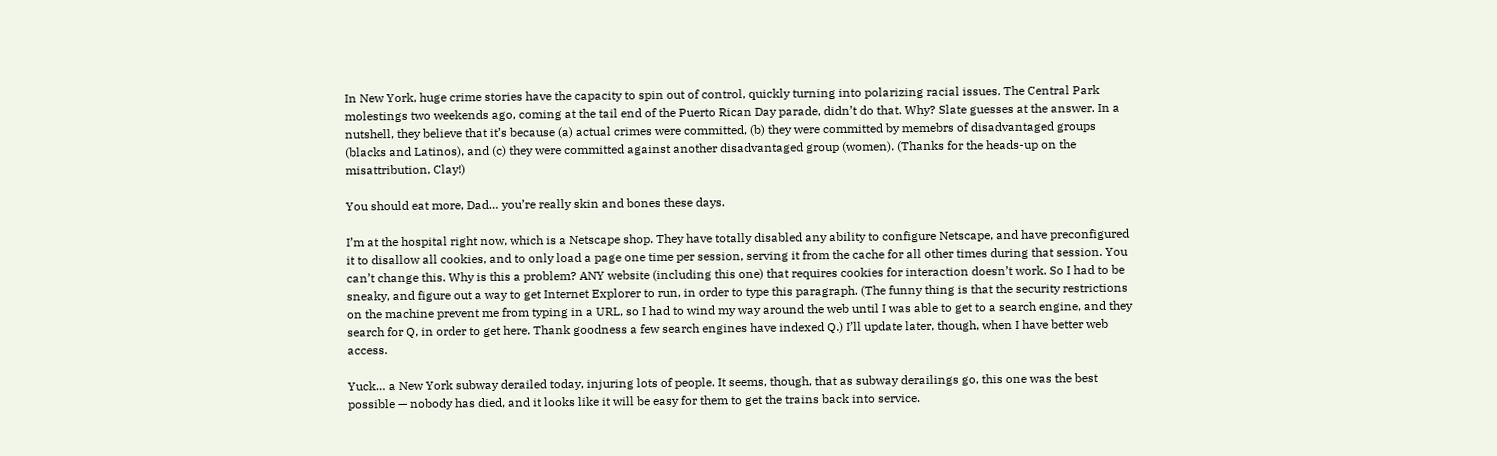In New York, huge crime stories have the capacity to spin out of control, quickly turning into polarizing racial issues. The Central Park molestings two weekends ago, coming at the tail end of the Puerto Rican Day parade, didn’t do that. Why? Slate guesses at the answer. In a nutshell, they believe that it’s because (a) actual crimes were committed, (b) they were committed by memebrs of disadvantaged groups (blacks and Latinos), and (c) they were committed against another disadvantaged group (women). (Thanks for the heads-up on the misattribution, Clay!)

You should eat more, Dad… you’re really skin and bones these days.

I’m at the hospital right now, which is a Netscape shop. They have totally disabled any ability to configure Netscape, and have preconfigured it to disallow all cookies, and to only load a page one time per session, serving it from the cache for all other times during that session. You can’t change this. Why is this a problem? ANY website (including this one) that requires cookies for interaction doesn’t work. So I had to be sneaky, and figure out a way to get Internet Explorer to run, in order to type this paragraph. (The funny thing is that the security restrictions on the machine prevent me from typing in a URL, so I had to wind my way around the web until I was able to get to a search engine, and they search for Q, in order to get here. Thank goodness a few search engines have indexed Q.) I’ll update later, though, when I have better web access.

Yuck… a New York subway derailed today, injuring lots of people. It seems, though, that as subway derailings go, this one was the best possible — nobody has died, and it looks like it will be easy for them to get the trains back into service.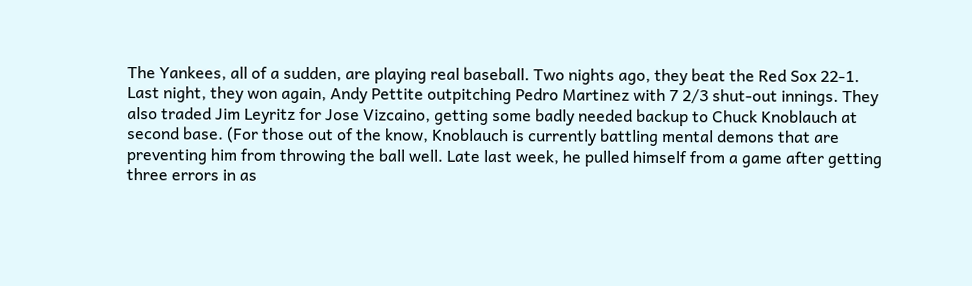The Yankees, all of a sudden, are playing real baseball. Two nights ago, they beat the Red Sox 22-1. Last night, they won again, Andy Pettite outpitching Pedro Martinez with 7 2/3 shut-out innings. They also traded Jim Leyritz for Jose Vizcaino, getting some badly needed backup to Chuck Knoblauch at second base. (For those out of the know, Knoblauch is currently battling mental demons that are preventing him from throwing the ball well. Late last week, he pulled himself from a game after getting three errors in as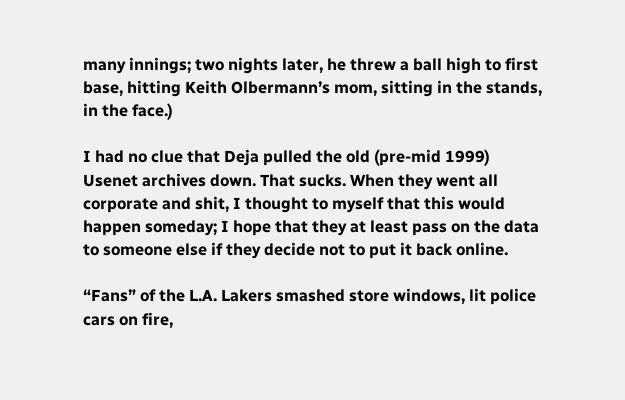many innings; two nights later, he threw a ball high to first base, hitting Keith Olbermann’s mom, sitting in the stands, in the face.)

I had no clue that Deja pulled the old (pre-mid 1999) Usenet archives down. That sucks. When they went all corporate and shit, I thought to myself that this would happen someday; I hope that they at least pass on the data to someone else if they decide not to put it back online.

“Fans” of the L.A. Lakers smashed store windows, lit police cars on fire,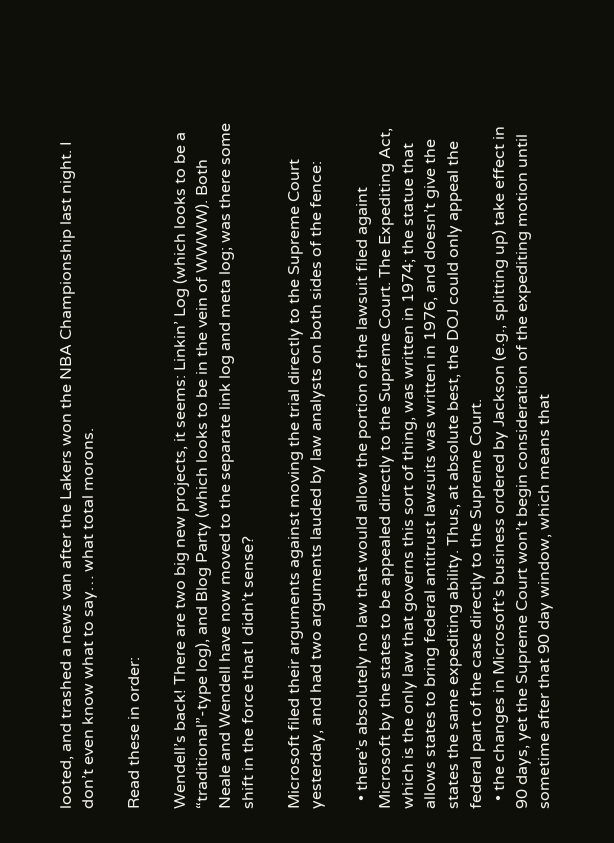looted, and trashed a news van after the Lakers won the NBA Championship last night. I don’t even know what to say… what total morons.

Read these in order:

Wendell’s back! There are two big new projects, it seems: Linkin’ Log (which looks to be a “traditional”-type log), and Blog Party (which looks to be in the vein of WWWW). Both Neale and Wendell have now moved to the separate link log and meta log; was there some shift in the force that I didn’t sense?

Microsoft filed their arguments against moving the trial directly to the Supreme Court yesterday, and had two arguments lauded by law analysts on both sides of the fence:

  • there’s absolutely no law that would allow the portion of the lawsuit filed againt Microsoft by the states to be appealed directly to the Supreme Court. The Expediting Act, which is the only law that governs this sort of thing, was written in 1974; the statue that allows states to bring federal antitrust lawsuits was written in 1976, and doesn’t give the states the same expediting ability. Thus, at absolute best, the DOJ could only appeal the federal part of the case directly to the Supreme Court.
  • the changes in Microsoft’s business ordered by Jackson (e.g., splitting up) take effect in 90 days, yet the Supreme Court won’t begin consideration of the expediting motion until sometime after that 90 day window, which means that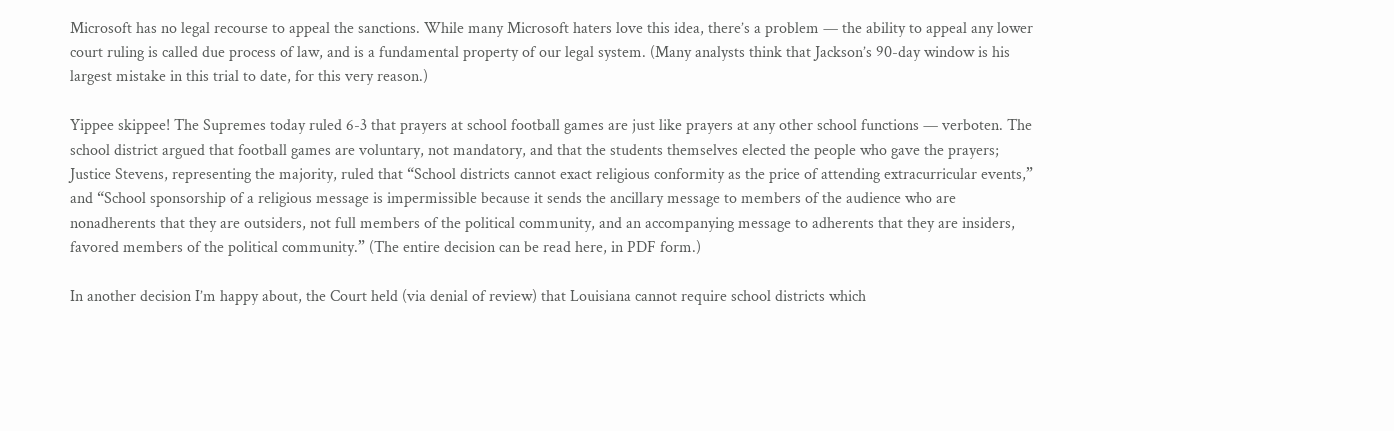Microsoft has no legal recourse to appeal the sanctions. While many Microsoft haters love this idea, there’s a problem — the ability to appeal any lower court ruling is called due process of law, and is a fundamental property of our legal system. (Many analysts think that Jackson’s 90-day window is his largest mistake in this trial to date, for this very reason.)

Yippee skippee! The Supremes today ruled 6-3 that prayers at school football games are just like prayers at any other school functions — verboten. The school district argued that football games are voluntary, not mandatory, and that the students themselves elected the people who gave the prayers; Justice Stevens, representing the majority, ruled that “School districts cannot exact religious conformity as the price of attending extracurricular events,” and “School sponsorship of a religious message is impermissible because it sends the ancillary message to members of the audience who are nonadherents that they are outsiders, not full members of the political community, and an accompanying message to adherents that they are insiders, favored members of the political community.” (The entire decision can be read here, in PDF form.)

In another decision I’m happy about, the Court held (via denial of review) that Louisiana cannot require school districts which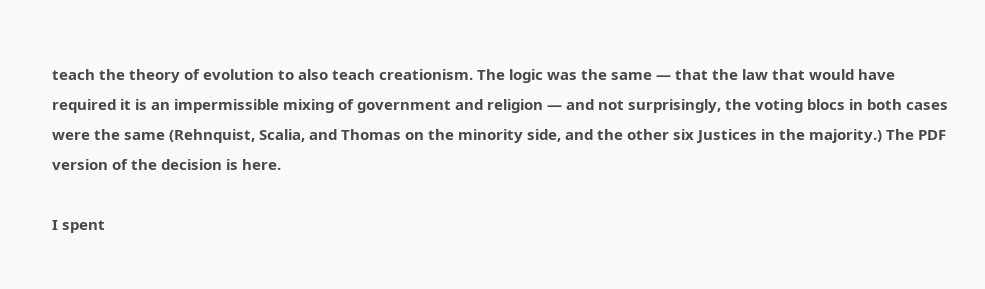teach the theory of evolution to also teach creationism. The logic was the same — that the law that would have required it is an impermissible mixing of government and religion — and not surprisingly, the voting blocs in both cases were the same (Rehnquist, Scalia, and Thomas on the minority side, and the other six Justices in the majority.) The PDF version of the decision is here.

I spent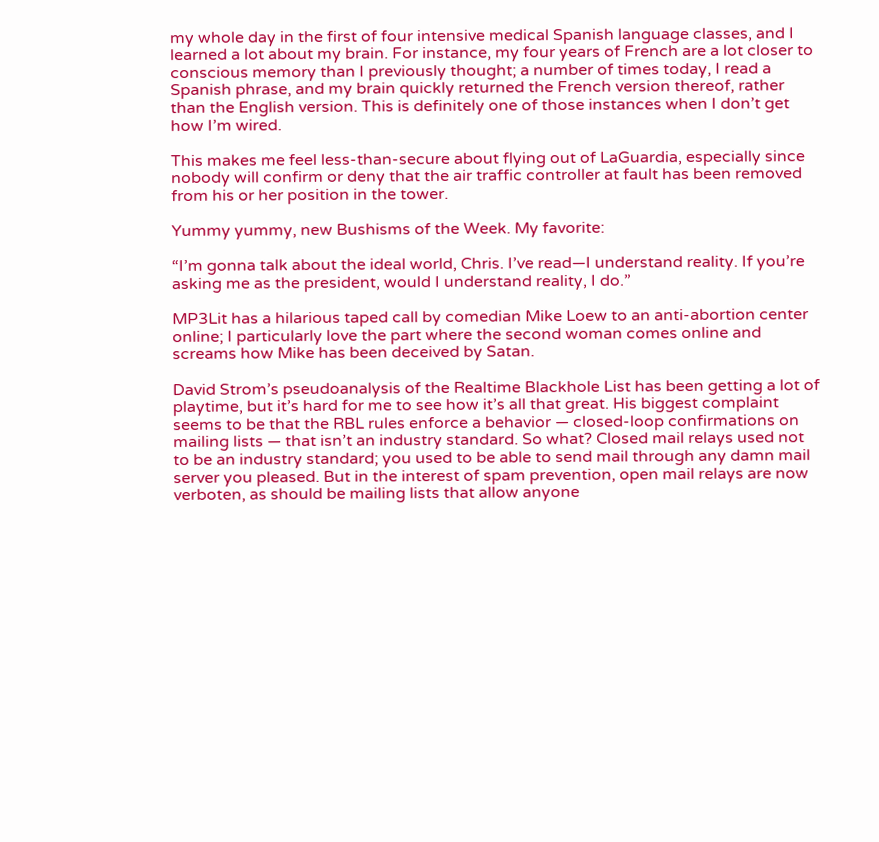my whole day in the first of four intensive medical Spanish language classes, and I learned a lot about my brain. For instance, my four years of French are a lot closer to conscious memory than I previously thought; a number of times today, I read a Spanish phrase, and my brain quickly returned the French version thereof, rather than the English version. This is definitely one of those instances when I don’t get how I’m wired.

This makes me feel less-than-secure about flying out of LaGuardia, especially since nobody will confirm or deny that the air traffic controller at fault has been removed from his or her position in the tower.

Yummy yummy, new Bushisms of the Week. My favorite:

“I’m gonna talk about the ideal world, Chris. I’ve read—I understand reality. If you’re asking me as the president, would I understand reality, I do.”

MP3Lit has a hilarious taped call by comedian Mike Loew to an anti-abortion center online; I particularly love the part where the second woman comes online and screams how Mike has been deceived by Satan.

David Strom’s pseudoanalysis of the Realtime Blackhole List has been getting a lot of playtime, but it’s hard for me to see how it’s all that great. His biggest complaint seems to be that the RBL rules enforce a behavior — closed-loop confirmations on mailing lists — that isn’t an industry standard. So what? Closed mail relays used not to be an industry standard; you used to be able to send mail through any damn mail server you pleased. But in the interest of spam prevention, open mail relays are now verboten, as should be mailing lists that allow anyone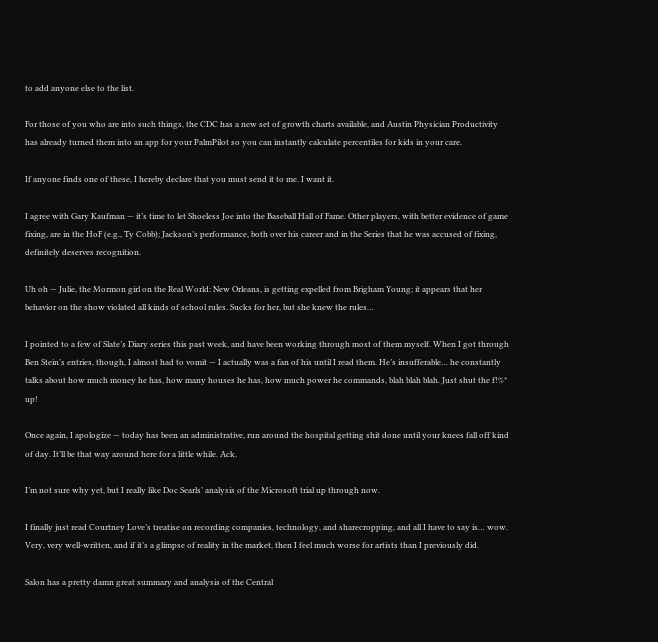to add anyone else to the list.

For those of you who are into such things, the CDC has a new set of growth charts available, and Austin Physician Productivity has already turned them into an app for your PalmPilot so you can instantly calculate percentiles for kids in your care.

If anyone finds one of these, I hereby declare that you must send it to me. I want it.

I agree with Gary Kaufman — it’s time to let Shoeless Joe into the Baseball Hall of Fame. Other players, with better evidence of game fixing, are in the HoF (e.g., Ty Cobb); Jackson’s performance, both over his career and in the Series that he was accused of fixing, definitely deserves recognition.

Uh oh — Julie, the Mormon girl on the Real World: New Orleans, is getting expelled from Brigham Young; it appears that her behavior on the show violated all kinds of school rules. Sucks for her, but she knew the rules…

I pointed to a few of Slate’s Diary series this past week, and have been working through most of them myself. When I got through Ben Stein’s entries, though, I almost had to vomit — I actually was a fan of his until I read them. He’s insufferable… he constantly talks about how much money he has, how many houses he has, how much power he commands, blah blah blah. Just shut the f!%* up!

Once again, I apologize — today has been an administrative, run around the hospital getting shit done until your knees fall off kind of day. It’ll be that way around here for a little while. Ack.

I’m not sure why yet, but I really like Doc Searls’ analysis of the Microsoft trial up through now.

I finally just read Courtney Love’s treatise on recording companies, technology, and sharecropping, and all I have to say is… wow. Very, very well-written, and if it’s a glimpse of reality in the market, then I feel much worse for artists than I previously did.

Salon has a pretty damn great summary and analysis of the Central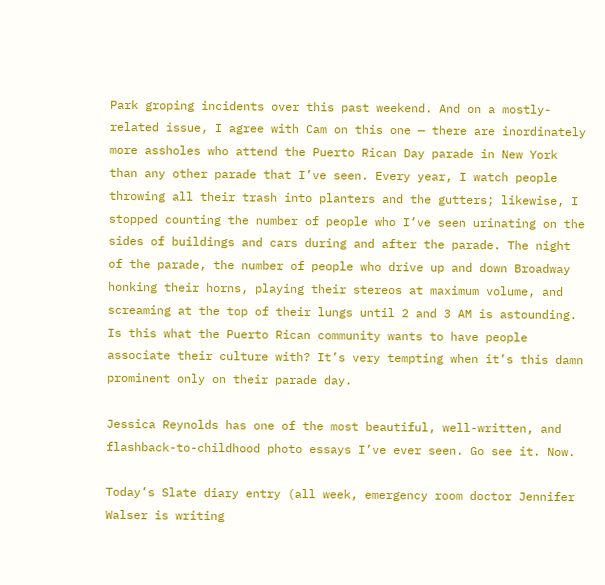Park groping incidents over this past weekend. And on a mostly-related issue, I agree with Cam on this one — there are inordinately more assholes who attend the Puerto Rican Day parade in New York than any other parade that I’ve seen. Every year, I watch people throwing all their trash into planters and the gutters; likewise, I stopped counting the number of people who I’ve seen urinating on the sides of buildings and cars during and after the parade. The night of the parade, the number of people who drive up and down Broadway honking their horns, playing their stereos at maximum volume, and screaming at the top of their lungs until 2 and 3 AM is astounding. Is this what the Puerto Rican community wants to have people associate their culture with? It’s very tempting when it’s this damn prominent only on their parade day.

Jessica Reynolds has one of the most beautiful, well-written, and flashback-to-childhood photo essays I’ve ever seen. Go see it. Now.

Today’s Slate diary entry (all week, emergency room doctor Jennifer Walser is writing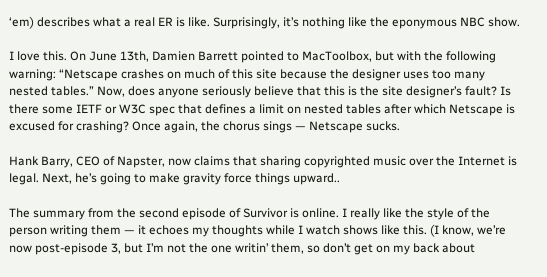‘em) describes what a real ER is like. Surprisingly, it’s nothing like the eponymous NBC show.

I love this. On June 13th, Damien Barrett pointed to MacToolbox, but with the following warning: “Netscape crashes on much of this site because the designer uses too many nested tables.” Now, does anyone seriously believe that this is the site designer’s fault? Is there some IETF or W3C spec that defines a limit on nested tables after which Netscape is excused for crashing? Once again, the chorus sings — Netscape sucks.

Hank Barry, CEO of Napster, now claims that sharing copyrighted music over the Internet is legal. Next, he’s going to make gravity force things upward..

The summary from the second episode of Survivor is online. I really like the style of the person writing them — it echoes my thoughts while I watch shows like this. (I know, we’re now post-episode 3, but I’m not the one writin’ them, so don’t get on my back about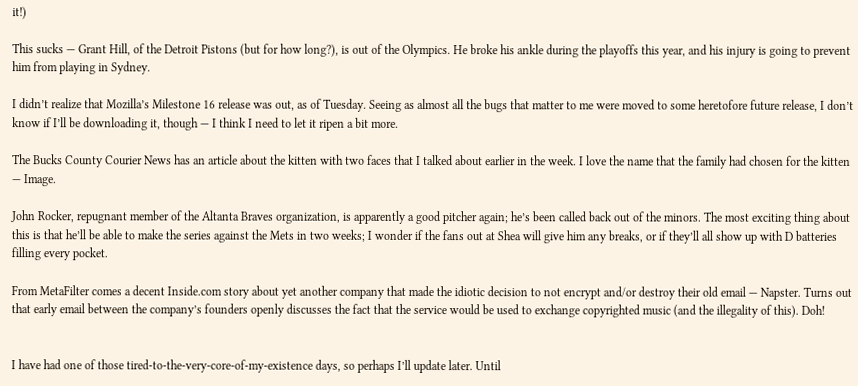it!)

This sucks — Grant Hill, of the Detroit Pistons (but for how long?), is out of the Olympics. He broke his ankle during the playoffs this year, and his injury is going to prevent him from playing in Sydney.

I didn’t realize that Mozilla’s Milestone 16 release was out, as of Tuesday. Seeing as almost all the bugs that matter to me were moved to some heretofore future release, I don’t know if I’ll be downloading it, though — I think I need to let it ripen a bit more.

The Bucks County Courier News has an article about the kitten with two faces that I talked about earlier in the week. I love the name that the family had chosen for the kitten — Image.

John Rocker, repugnant member of the Altanta Braves organization, is apparently a good pitcher again; he’s been called back out of the minors. The most exciting thing about this is that he’ll be able to make the series against the Mets in two weeks; I wonder if the fans out at Shea will give him any breaks, or if they’ll all show up with D batteries filling every pocket.

From MetaFilter comes a decent Inside.com story about yet another company that made the idiotic decision to not encrypt and/or destroy their old email — Napster. Turns out that early email between the company’s founders openly discusses the fact that the service would be used to exchange copyrighted music (and the illegality of this). Doh!


I have had one of those tired-to-the-very-core-of-my-existence days, so perhaps I’ll update later. Until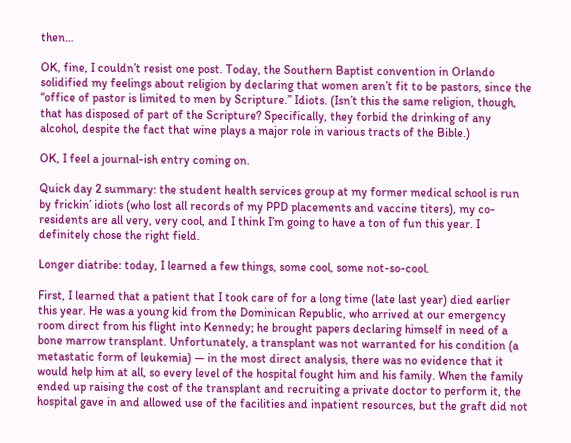then…

OK, fine, I couldn’t resist one post. Today, the Southern Baptist convention in Orlando solidified my feelings about religion by declaring that women aren’t fit to be pastors, since the “office of pastor is limited to men by Scripture.” Idiots. (Isn’t this the same religion, though, that has disposed of part of the Scripture? Specifically, they forbid the drinking of any alcohol, despite the fact that wine plays a major role in various tracts of the Bible.)

OK, I feel a journal-ish entry coming on.

Quick day 2 summary: the student health services group at my former medical school is run by frickin’ idiots (who lost all records of my PPD placements and vaccine titers), my co-residents are all very, very cool, and I think I’m going to have a ton of fun this year. I definitely chose the right field.

Longer diatribe: today, I learned a few things, some cool, some not-so-cool.

First, I learned that a patient that I took care of for a long time (late last year) died earlier this year. He was a young kid from the Dominican Republic, who arrived at our emergency room direct from his flight into Kennedy; he brought papers declaring himself in need of a bone marrow transplant. Unfortunately, a transplant was not warranted for his condition (a metastatic form of leukemia) — in the most direct analysis, there was no evidence that it would help him at all, so every level of the hospital fought him and his family. When the family ended up raising the cost of the transplant and recruiting a private doctor to perform it, the hospital gave in and allowed use of the facilities and inpatient resources, but the graft did not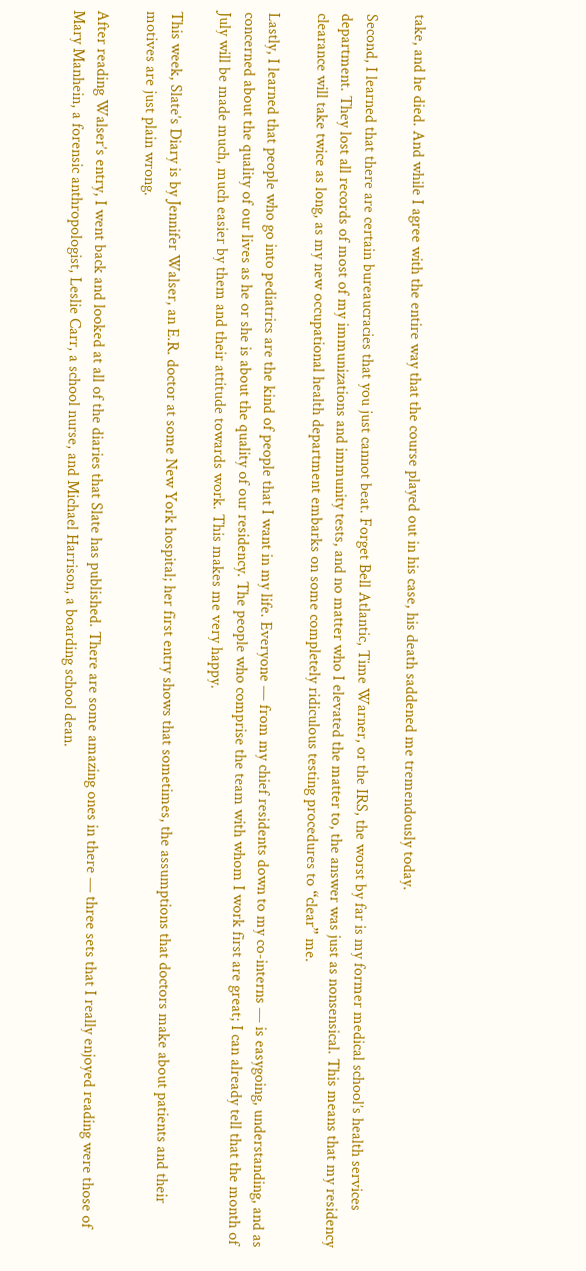take, and he died. And while I agree with the entire way that the course played out in his case, his death saddened me tremendously today.

Second, I learned that there are certain bureaucracies that you just cannot beat. Forget Bell Atlantic, Time Warner, or the IRS, the worst by far is my former medical school’s health services department. They lost all records of most of my immunizations and immunity tests, and no matter who I elevated the matter to, the answer was just as nonsensical. This means that my residency clearance will take twice as long, as my new occupational health department embarks on some completely ridiculous testing procedures to “clear” me.

Lastly, I learned that people who go into pediatrics are the kind of people that I want in my life. Everyone — from my chief residents down to my co-interns — is easygoing, understanding, and as concerned about the quality of our lives as he or she is about the quality of our residency. The people who comprise the team with whom I work first are great; I can already tell that the month of July will be made much, much easier by them and their attitude towards work. This makes me very happy.

This week, Slate’s Diary is by Jennifer Walser, an E.R. doctor at some New York hospital; her first entry shows that sometimes, the assumptions that doctors make about patients and their motives are just plain wrong.

After reading Walser’s entry, I went back and looked at all of the diaries that Slate has published. There are some amazing ones in there — three sets that I really enjoyed reading were those of Mary Manhein, a forensic anthropologist, Leslie Carr, a school nurse, and Michael Harrison, a boarding school dean.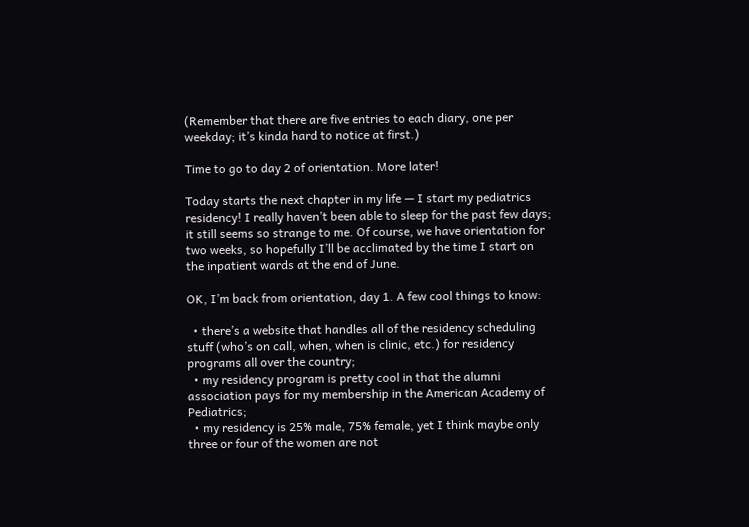(Remember that there are five entries to each diary, one per weekday; it’s kinda hard to notice at first.)

Time to go to day 2 of orientation. More later!

Today starts the next chapter in my life — I start my pediatrics residency! I really haven’t been able to sleep for the past few days; it still seems so strange to me. Of course, we have orientation for two weeks, so hopefully I’ll be acclimated by the time I start on the inpatient wards at the end of June.

OK, I’m back from orientation, day 1. A few cool things to know:

  • there’s a website that handles all of the residency scheduling stuff (who’s on call, when, when is clinic, etc.) for residency programs all over the country;
  • my residency program is pretty cool in that the alumni association pays for my membership in the American Academy of Pediatrics;
  • my residency is 25% male, 75% female, yet I think maybe only three or four of the women are not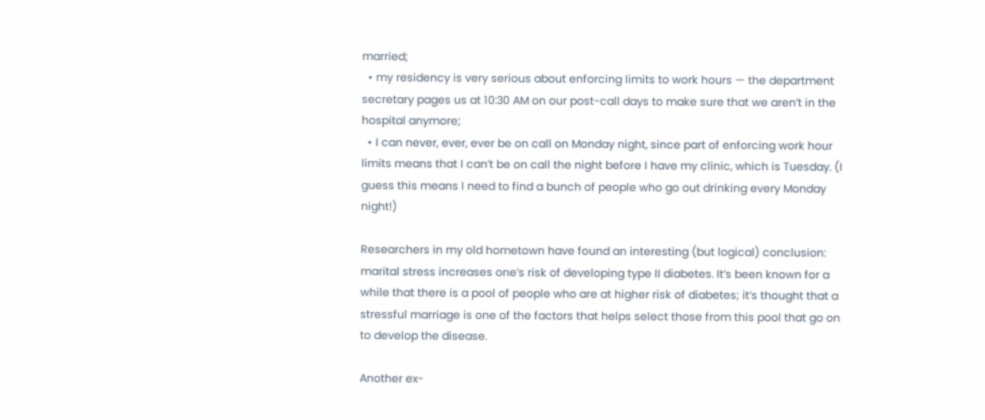married;
  • my residency is very serious about enforcing limits to work hours — the department secretary pages us at 10:30 AM on our post-call days to make sure that we aren’t in the hospital anymore;
  • I can never, ever, ever be on call on Monday night, since part of enforcing work hour limits means that I can’t be on call the night before I have my clinic, which is Tuesday. (I guess this means I need to find a bunch of people who go out drinking every Monday night!)

Researchers in my old hometown have found an interesting (but logical) conclusion: marital stress increases one’s risk of developing type II diabetes. It’s been known for a while that there is a pool of people who are at higher risk of diabetes; it’s thought that a stressful marriage is one of the factors that helps select those from this pool that go on to develop the disease.

Another ex-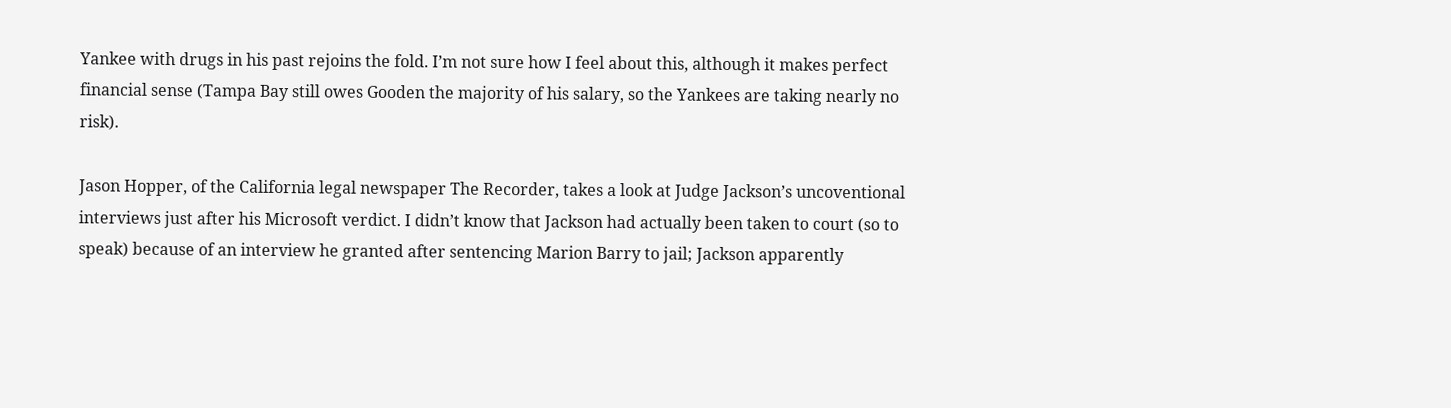Yankee with drugs in his past rejoins the fold. I’m not sure how I feel about this, although it makes perfect financial sense (Tampa Bay still owes Gooden the majority of his salary, so the Yankees are taking nearly no risk).

Jason Hopper, of the California legal newspaper The Recorder, takes a look at Judge Jackson’s uncoventional interviews just after his Microsoft verdict. I didn’t know that Jackson had actually been taken to court (so to speak) because of an interview he granted after sentencing Marion Barry to jail; Jackson apparently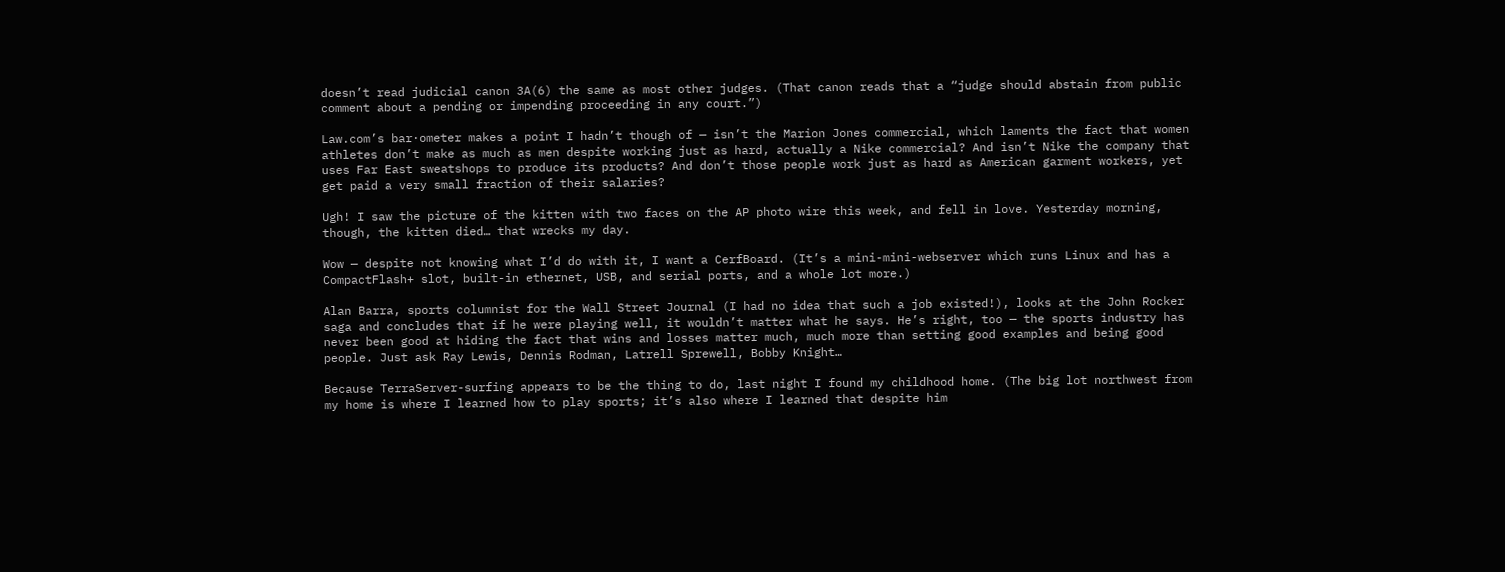doesn’t read judicial canon 3A(6) the same as most other judges. (That canon reads that a “judge should abstain from public comment about a pending or impending proceeding in any court.”)

Law.com’s bar·ometer makes a point I hadn’t though of — isn’t the Marion Jones commercial, which laments the fact that women athletes don’t make as much as men despite working just as hard, actually a Nike commercial? And isn’t Nike the company that uses Far East sweatshops to produce its products? And don’t those people work just as hard as American garment workers, yet get paid a very small fraction of their salaries?

Ugh! I saw the picture of the kitten with two faces on the AP photo wire this week, and fell in love. Yesterday morning, though, the kitten died… that wrecks my day.

Wow — despite not knowing what I’d do with it, I want a CerfBoard. (It’s a mini-mini-webserver which runs Linux and has a CompactFlash+ slot, built-in ethernet, USB, and serial ports, and a whole lot more.)

Alan Barra, sports columnist for the Wall Street Journal (I had no idea that such a job existed!), looks at the John Rocker saga and concludes that if he were playing well, it wouldn’t matter what he says. He’s right, too — the sports industry has never been good at hiding the fact that wins and losses matter much, much more than setting good examples and being good people. Just ask Ray Lewis, Dennis Rodman, Latrell Sprewell, Bobby Knight…

Because TerraServer-surfing appears to be the thing to do, last night I found my childhood home. (The big lot northwest from my home is where I learned how to play sports; it’s also where I learned that despite him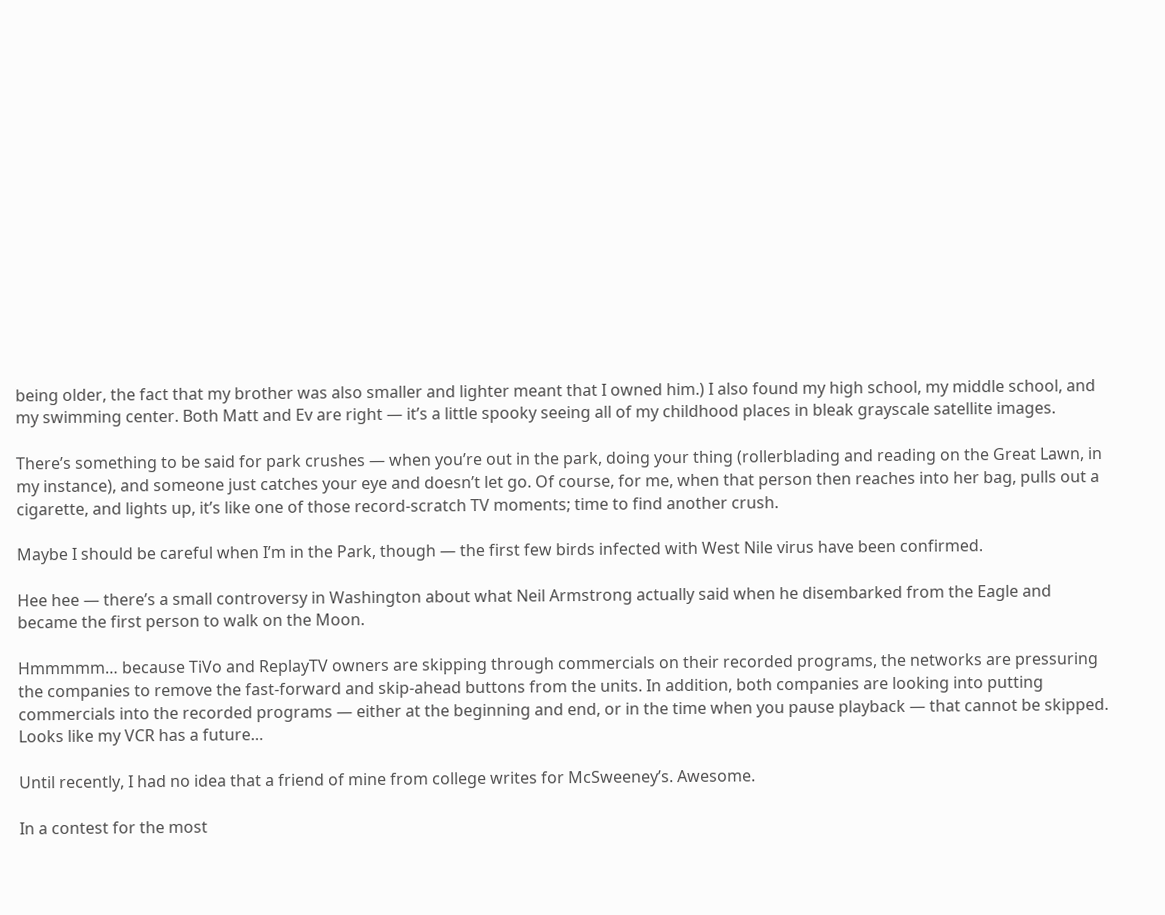being older, the fact that my brother was also smaller and lighter meant that I owned him.) I also found my high school, my middle school, and my swimming center. Both Matt and Ev are right — it’s a little spooky seeing all of my childhood places in bleak grayscale satellite images.

There’s something to be said for park crushes — when you’re out in the park, doing your thing (rollerblading and reading on the Great Lawn, in my instance), and someone just catches your eye and doesn’t let go. Of course, for me, when that person then reaches into her bag, pulls out a cigarette, and lights up, it’s like one of those record-scratch TV moments; time to find another crush.

Maybe I should be careful when I’m in the Park, though — the first few birds infected with West Nile virus have been confirmed.

Hee hee — there’s a small controversy in Washington about what Neil Armstrong actually said when he disembarked from the Eagle and became the first person to walk on the Moon.

Hmmmmm… because TiVo and ReplayTV owners are skipping through commercials on their recorded programs, the networks are pressuring the companies to remove the fast-forward and skip-ahead buttons from the units. In addition, both companies are looking into putting commercials into the recorded programs — either at the beginning and end, or in the time when you pause playback — that cannot be skipped. Looks like my VCR has a future…

Until recently, I had no idea that a friend of mine from college writes for McSweeney’s. Awesome.

In a contest for the most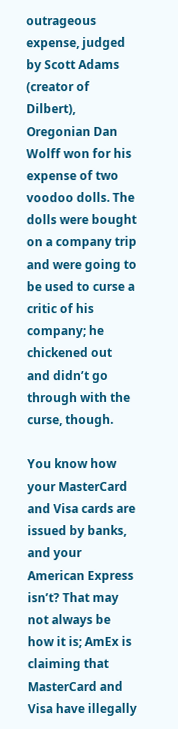outrageous expense, judged by Scott Adams (creator of Dilbert), Oregonian Dan Wolff won for his expense of two voodoo dolls. The dolls were bought on a company trip and were going to be used to curse a critic of his company; he chickened out and didn’t go through with the curse, though.

You know how your MasterCard and Visa cards are issued by banks, and your American Express isn’t? That may not always be how it is; AmEx is claiming that MasterCard and Visa have illegally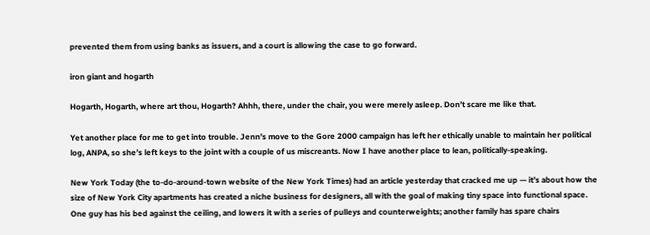prevented them from using banks as issuers, and a court is allowing the case to go forward.

iron giant and hogarth

Hogarth, Hogarth, where art thou, Hogarth? Ahhh, there, under the chair, you were merely asleep. Don’t scare me like that.

Yet another place for me to get into trouble. Jenn’s move to the Gore 2000 campaign has left her ethically unable to maintain her political log, ANPA, so she’s left keys to the joint with a couple of us miscreants. Now I have another place to lean, politically-speaking.

New York Today (the to-do-around-town website of the New York Times) had an article yesterday that cracked me up — it’s about how the size of New York City apartments has created a niche business for designers, all with the goal of making tiny space into functional space. One guy has his bed against the ceiling, and lowers it with a series of pulleys and counterweights; another family has spare chairs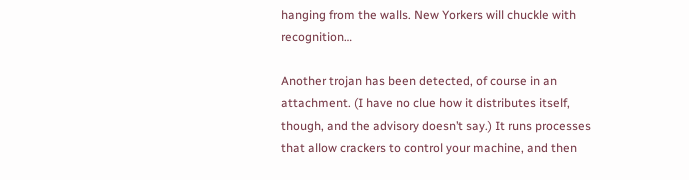hanging from the walls. New Yorkers will chuckle with recognition…

Another trojan has been detected, of course in an attachment. (I have no clue how it distributes itself, though, and the advisory doesn’t say.) It runs processes that allow crackers to control your machine, and then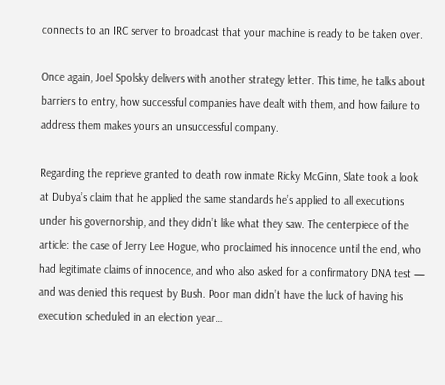connects to an IRC server to broadcast that your machine is ready to be taken over.

Once again, Joel Spolsky delivers with another strategy letter. This time, he talks about barriers to entry, how successful companies have dealt with them, and how failure to address them makes yours an unsuccessful company.

Regarding the reprieve granted to death row inmate Ricky McGinn, Slate took a look at Dubya’s claim that he applied the same standards he’s applied to all executions under his governorship, and they didn’t like what they saw. The centerpiece of the article: the case of Jerry Lee Hogue, who proclaimed his innocence until the end, who had legitimate claims of innocence, and who also asked for a confirmatory DNA test — and was denied this request by Bush. Poor man didn’t have the luck of having his execution scheduled in an election year…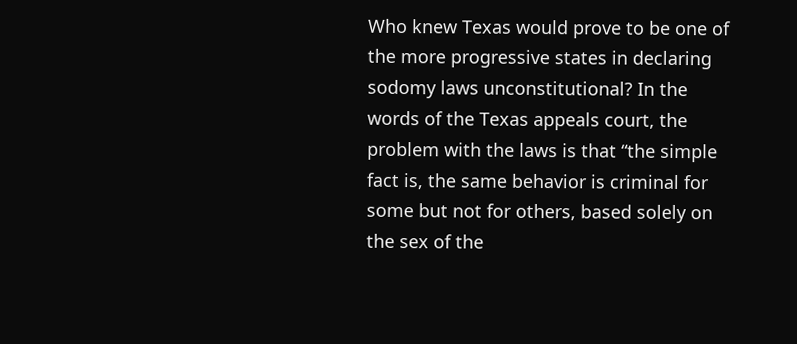Who knew Texas would prove to be one of the more progressive states in declaring sodomy laws unconstitutional? In the words of the Texas appeals court, the problem with the laws is that “the simple fact is, the same behavior is criminal for some but not for others, based solely on the sex of the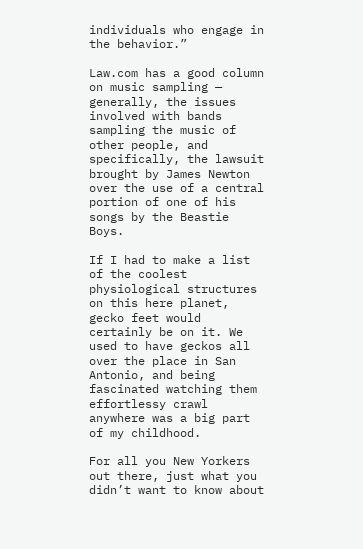individuals who engage in the behavior.”

Law.com has a good column on music sampling — generally, the issues involved with bands sampling the music of other people, and specifically, the lawsuit brought by James Newton over the use of a central portion of one of his songs by the Beastie Boys.

If I had to make a list of the coolest physiological structures on this here planet, gecko feet would certainly be on it. We used to have geckos all over the place in San Antonio, and being fascinated watching them effortlessy crawl anywhere was a big part of my childhood.

For all you New Yorkers out there, just what you didn’t want to know about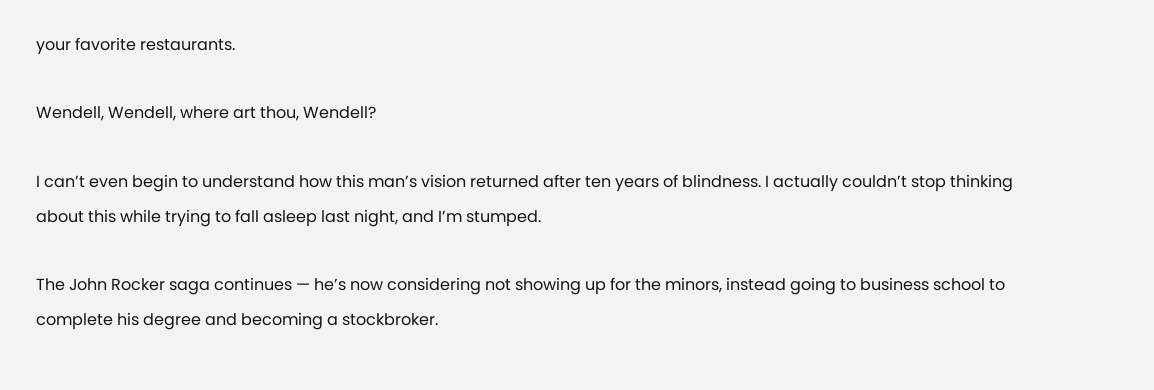your favorite restaurants.

Wendell, Wendell, where art thou, Wendell?

I can’t even begin to understand how this man’s vision returned after ten years of blindness. I actually couldn’t stop thinking about this while trying to fall asleep last night, and I’m stumped.

The John Rocker saga continues — he’s now considering not showing up for the minors, instead going to business school to complete his degree and becoming a stockbroker.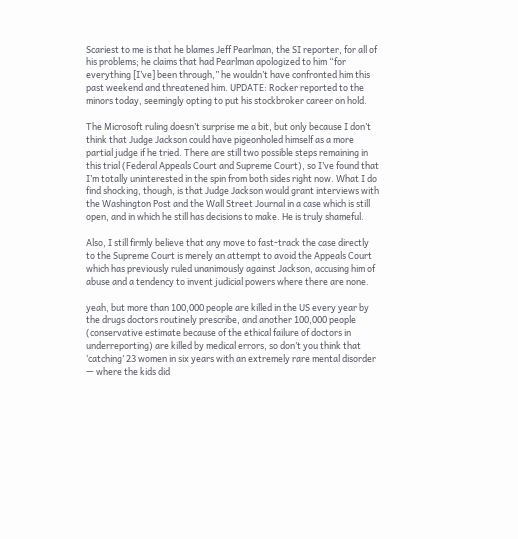Scariest to me is that he blames Jeff Pearlman, the SI reporter, for all of his problems; he claims that had Pearlman apologized to him “for everything [I’ve] been through,” he wouldn’t have confronted him this past weekend and threatened him. UPDATE: Rocker reported to the minors today, seemingly opting to put his stockbroker career on hold.

The Microsoft ruling doesn’t surprise me a bit, but only because I don’t think that Judge Jackson could have pigeonholed himself as a more partial judge if he tried. There are still two possible steps remaining in this trial (Federal Appeals Court and Supreme Court), so I’ve found that I’m totally uninterested in the spin from both sides right now. What I do find shocking, though, is that Judge Jackson would grant interviews with the Washington Post and the Wall Street Journal in a case which is still open, and in which he still has decisions to make. He is truly shameful.

Also, I still firmly believe that any move to fast-track the case directly to the Supreme Court is merely an attempt to avoid the Appeals Court which has previously ruled unanimously against Jackson, accusing him of abuse and a tendency to invent judicial powers where there are none.

yeah, but more than 100,000 people are killed in the US every year by the drugs doctors routinely prescribe, and another 100,000 people (conservative estimate because of the ethical failure of doctors in underreporting) are killed by medical errors, so don’t you think that ‘catching’ 23 women in six years with an extremely rare mental disorder — where the kids did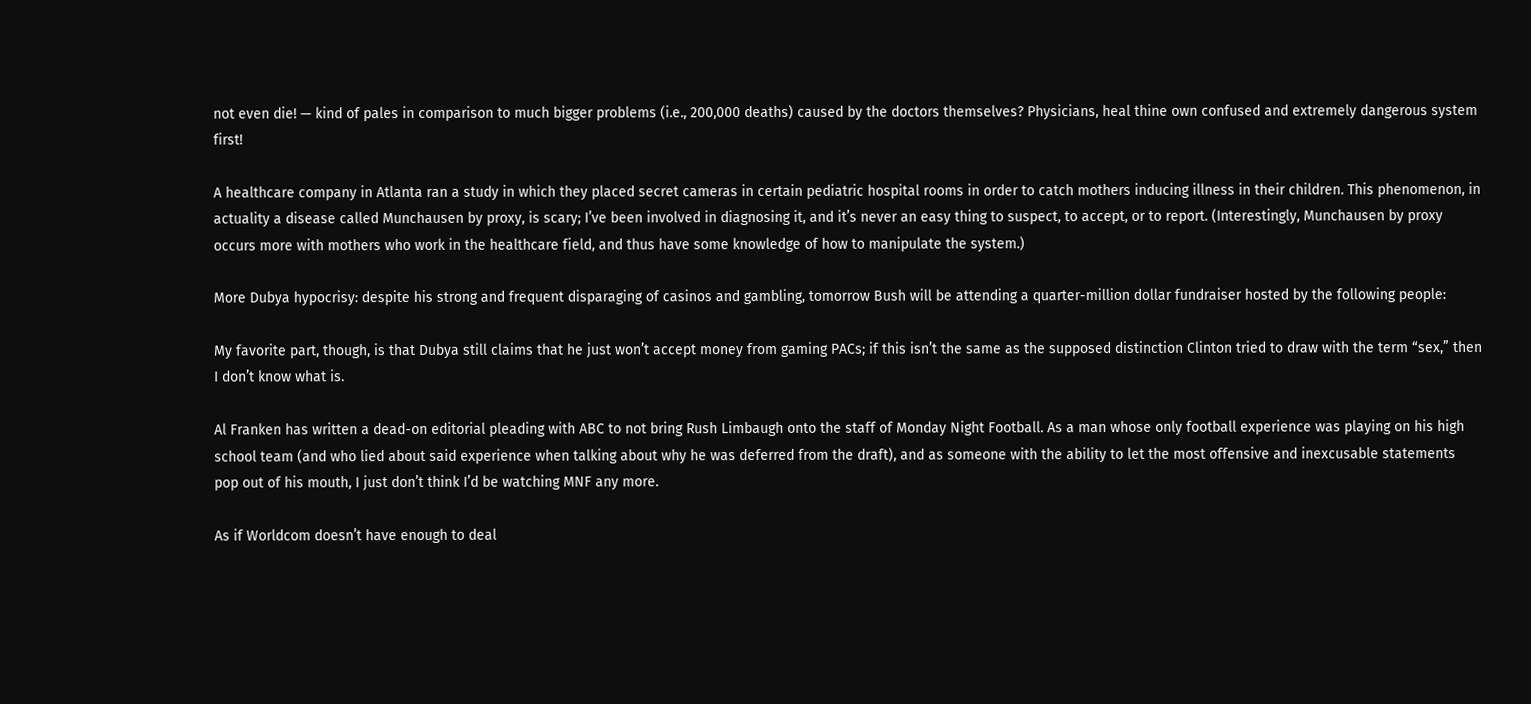not even die! — kind of pales in comparison to much bigger problems (i.e., 200,000 deaths) caused by the doctors themselves? Physicians, heal thine own confused and extremely dangerous system first!

A healthcare company in Atlanta ran a study in which they placed secret cameras in certain pediatric hospital rooms in order to catch mothers inducing illness in their children. This phenomenon, in actuality a disease called Munchausen by proxy, is scary; I’ve been involved in diagnosing it, and it’s never an easy thing to suspect, to accept, or to report. (Interestingly, Munchausen by proxy occurs more with mothers who work in the healthcare field, and thus have some knowledge of how to manipulate the system.)

More Dubya hypocrisy: despite his strong and frequent disparaging of casinos and gambling, tomorrow Bush will be attending a quarter-million dollar fundraiser hosted by the following people:

My favorite part, though, is that Dubya still claims that he just won’t accept money from gaming PACs; if this isn’t the same as the supposed distinction Clinton tried to draw with the term “sex,” then I don’t know what is.

Al Franken has written a dead-on editorial pleading with ABC to not bring Rush Limbaugh onto the staff of Monday Night Football. As a man whose only football experience was playing on his high school team (and who lied about said experience when talking about why he was deferred from the draft), and as someone with the ability to let the most offensive and inexcusable statements pop out of his mouth, I just don’t think I’d be watching MNF any more.

As if Worldcom doesn’t have enough to deal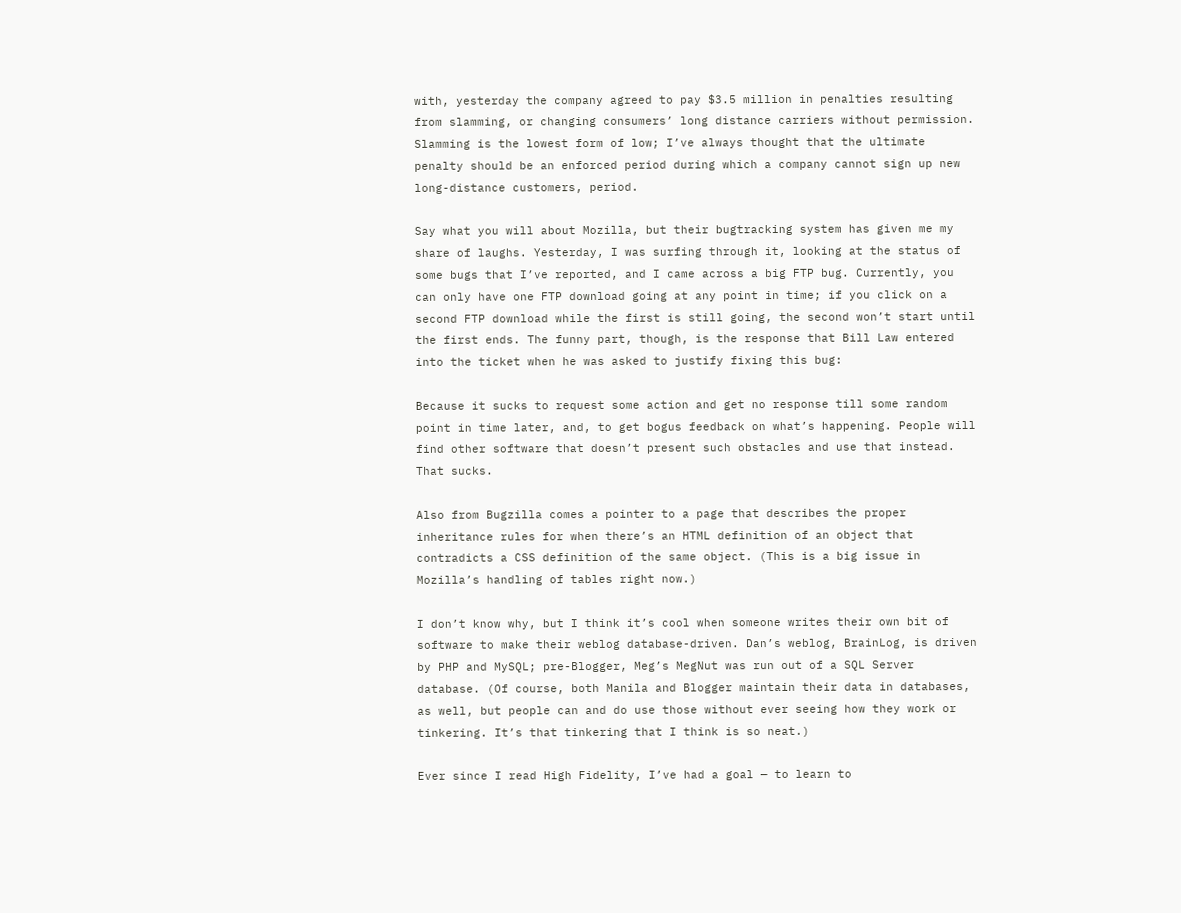with, yesterday the company agreed to pay $3.5 million in penalties resulting from slamming, or changing consumers’ long distance carriers without permission. Slamming is the lowest form of low; I’ve always thought that the ultimate penalty should be an enforced period during which a company cannot sign up new long-distance customers, period.

Say what you will about Mozilla, but their bugtracking system has given me my share of laughs. Yesterday, I was surfing through it, looking at the status of some bugs that I’ve reported, and I came across a big FTP bug. Currently, you can only have one FTP download going at any point in time; if you click on a second FTP download while the first is still going, the second won’t start until the first ends. The funny part, though, is the response that Bill Law entered into the ticket when he was asked to justify fixing this bug:

Because it sucks to request some action and get no response till some random point in time later, and, to get bogus feedback on what’s happening. People will find other software that doesn’t present such obstacles and use that instead. That sucks.

Also from Bugzilla comes a pointer to a page that describes the proper inheritance rules for when there’s an HTML definition of an object that contradicts a CSS definition of the same object. (This is a big issue in Mozilla’s handling of tables right now.)

I don’t know why, but I think it’s cool when someone writes their own bit of software to make their weblog database-driven. Dan’s weblog, BrainLog, is driven by PHP and MySQL; pre-Blogger, Meg’s MegNut was run out of a SQL Server database. (Of course, both Manila and Blogger maintain their data in databases, as well, but people can and do use those without ever seeing how they work or tinkering. It’s that tinkering that I think is so neat.)

Ever since I read High Fidelity, I’ve had a goal — to learn to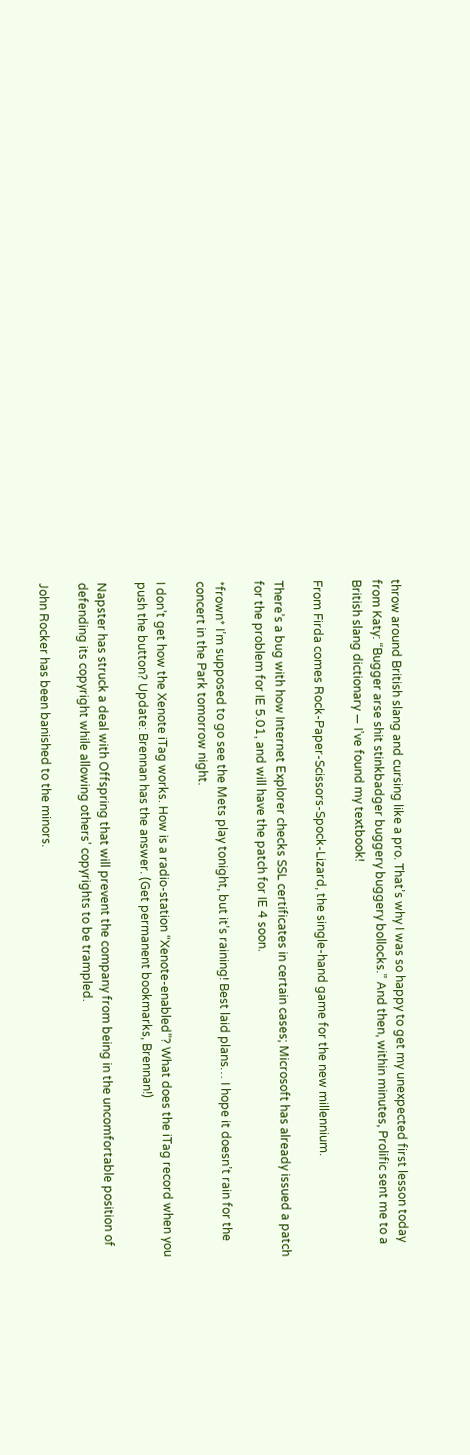throw around British slang and cursing like a pro. That’s why I was so happy to get my unexpected first lesson today from Katy: “Bugger arse shit stinkbadger buggery buggery bollocks.” And then, within minutes, Prolific sent me to a British slang dictionary — I’ve found my textbook!

From Firda comes Rock-Paper-Scissors-Spock-Lizard, the single-hand game for the new millennium.

There’s a bug with how Internet Explorer checks SSL certificates in certain cases; Microsoft has already issued a patch for the problem for IE 5.01, and will have the patch for IE 4 soon.

*frown* I’m supposed to go see the Mets play tonight, but it’s raining! Best laid plans… I hope it doesn’t rain for the concert in the Park tomorrow night.

I don’t get how the Xenote iTag works. How is a radio-station “Xenote-enabled”? What does the iTag record when you push the button? Update: Brennan has the answer. (Get permanent bookmarks, Brennan!)

Napster has struck a deal with Offspring that will prevent the company from being in the uncomfortable position of defending its copyright while allowing others’ copyrights to be trampled.

John Rocker has been banished to the minors.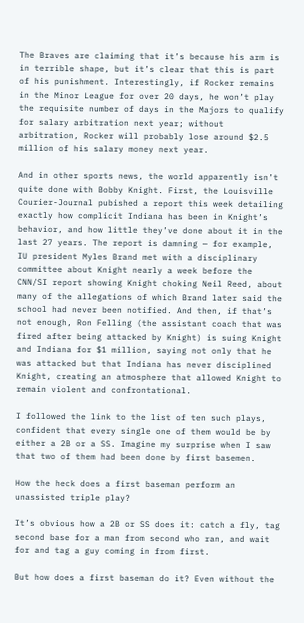The Braves are claiming that it’s because his arm is in terrible shape, but it’s clear that this is part of his punishment. Interestingly, if Rocker remains in the Minor League for over 20 days, he won’t play the requisite number of days in the Majors to qualify for salary arbitration next year; without arbitration, Rocker will probably lose around $2.5 million of his salary money next year.

And in other sports news, the world apparently isn’t quite done with Bobby Knight. First, the Louisville Courier-Journal pubished a report this week detailing exactly how complicit Indiana has been in Knight’s behavior, and how little they’ve done about it in the last 27 years. The report is damning — for example, IU president Myles Brand met with a disciplinary committee about Knight nearly a week before the CNN/SI report showing Knight choking Neil Reed, about many of the allegations of which Brand later said the school had never been notified. And then, if that’s not enough, Ron Felling (the assistant coach that was fired after being attacked by Knight) is suing Knight and Indiana for $1 million, saying not only that he was attacked but that Indiana has never disciplined Knight, creating an atmosphere that allowed Knight to remain violent and confrontational.

I followed the link to the list of ten such plays, confident that every single one of them would be by either a 2B or a SS. Imagine my surprise when I saw that two of them had been done by first basemen.

How the heck does a first baseman perform an unassisted triple play?

It’s obvious how a 2B or SS does it: catch a fly, tag second base for a man from second who ran, and wait for and tag a guy coming in from first.

But how does a first baseman do it? Even without the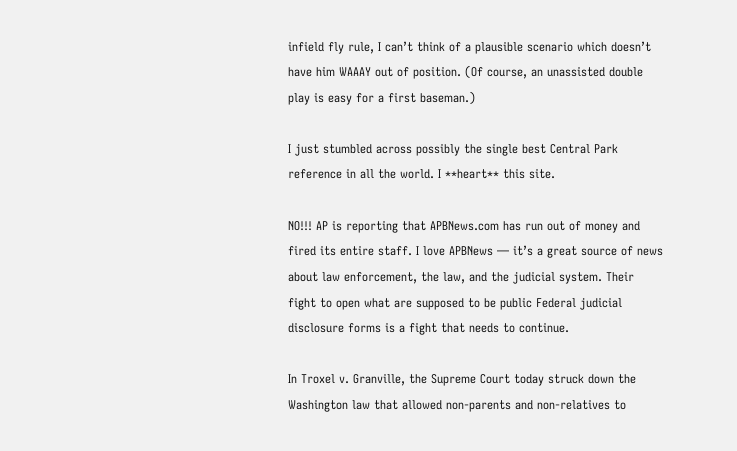infield fly rule, I can’t think of a plausible scenario which doesn’t have him WAAAY out of position. (Of course, an unassisted double play is easy for a first baseman.)

I just stumbled across possibly the single best Central Park reference in all the world. I **heart** this site.

NO!!! AP is reporting that APBNews.com has run out of money and fired its entire staff. I love APBNews — it’s a great source of news about law enforcement, the law, and the judicial system. Their fight to open what are supposed to be public Federal judicial disclosure forms is a fight that needs to continue.

In Troxel v. Granville, the Supreme Court today struck down the Washington law that allowed non-parents and non-relatives to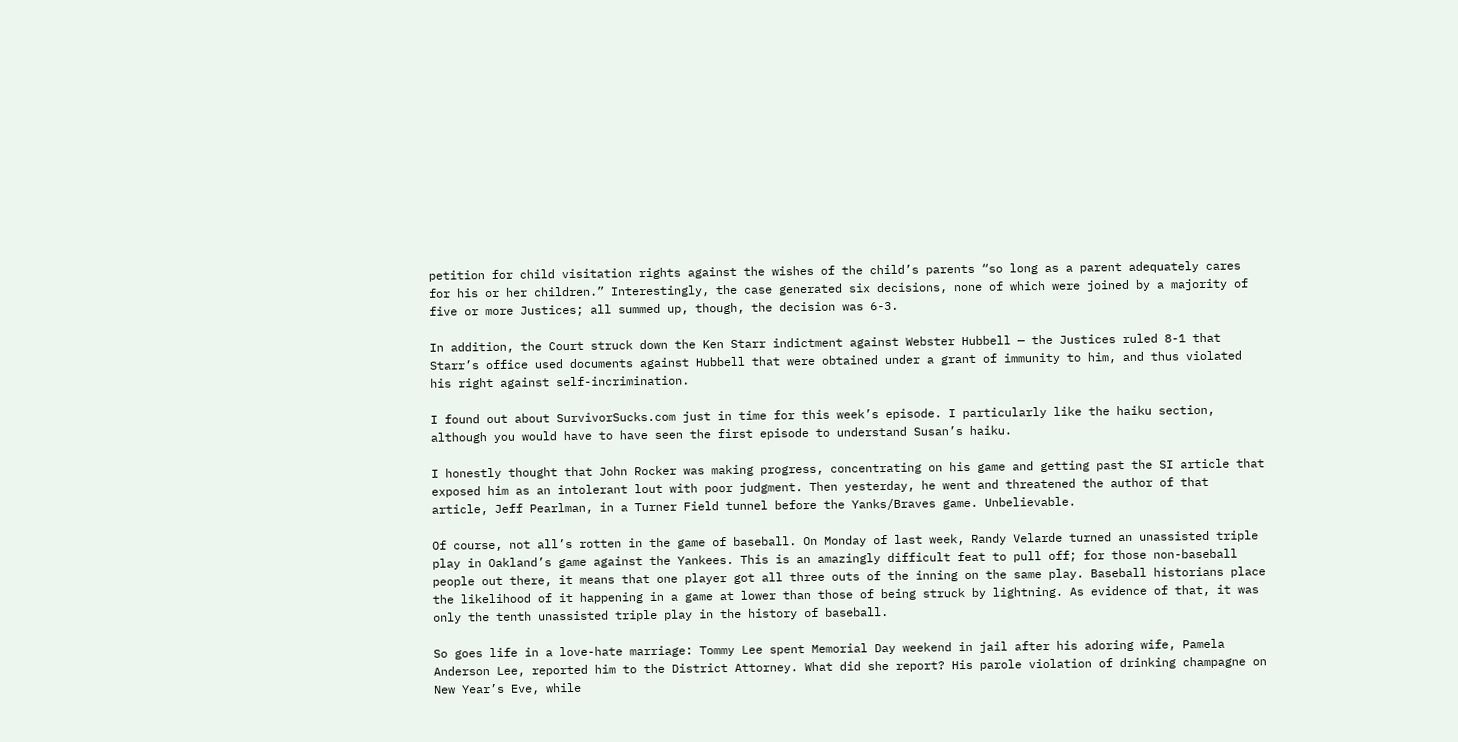petition for child visitation rights against the wishes of the child’s parents “so long as a parent adequately cares for his or her children.” Interestingly, the case generated six decisions, none of which were joined by a majority of five or more Justices; all summed up, though, the decision was 6-3.

In addition, the Court struck down the Ken Starr indictment against Webster Hubbell — the Justices ruled 8-1 that Starr’s office used documents against Hubbell that were obtained under a grant of immunity to him, and thus violated his right against self-incrimination.

I found out about SurvivorSucks.com just in time for this week’s episode. I particularly like the haiku section, although you would have to have seen the first episode to understand Susan’s haiku.

I honestly thought that John Rocker was making progress, concentrating on his game and getting past the SI article that exposed him as an intolerant lout with poor judgment. Then yesterday, he went and threatened the author of that article, Jeff Pearlman, in a Turner Field tunnel before the Yanks/Braves game. Unbelievable.

Of course, not all’s rotten in the game of baseball. On Monday of last week, Randy Velarde turned an unassisted triple play in Oakland’s game against the Yankees. This is an amazingly difficult feat to pull off; for those non-baseball people out there, it means that one player got all three outs of the inning on the same play. Baseball historians place the likelihood of it happening in a game at lower than those of being struck by lightning. As evidence of that, it was only the tenth unassisted triple play in the history of baseball.

So goes life in a love-hate marriage: Tommy Lee spent Memorial Day weekend in jail after his adoring wife, Pamela Anderson Lee, reported him to the District Attorney. What did she report? His parole violation of drinking champagne on New Year’s Eve, while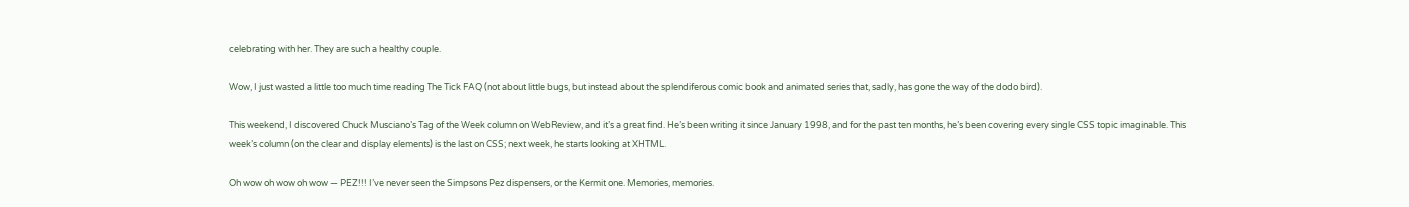celebrating with her. They are such a healthy couple.

Wow, I just wasted a little too much time reading The Tick FAQ (not about little bugs, but instead about the splendiferous comic book and animated series that, sadly, has gone the way of the dodo bird).

This weekend, I discovered Chuck Musciano’s Tag of the Week column on WebReview, and it’s a great find. He’s been writing it since January 1998, and for the past ten months, he’s been covering every single CSS topic imaginable. This week’s column (on the clear and display elements) is the last on CSS; next week, he starts looking at XHTML.

Oh wow oh wow oh wow — PEZ!!! I’ve never seen the Simpsons Pez dispensers, or the Kermit one. Memories, memories.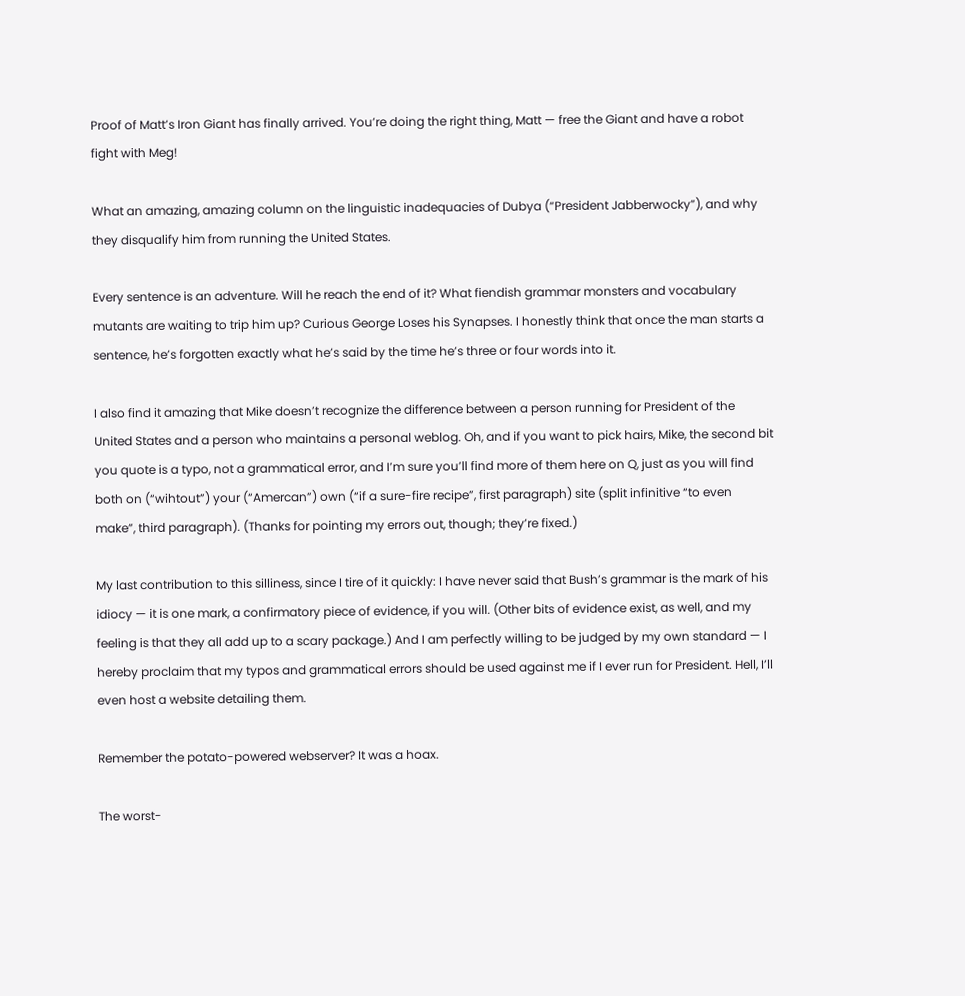Proof of Matt’s Iron Giant has finally arrived. You’re doing the right thing, Matt — free the Giant and have a robot fight with Meg!

What an amazing, amazing column on the linguistic inadequacies of Dubya (“President Jabberwocky”), and why they disqualify him from running the United States.

Every sentence is an adventure. Will he reach the end of it? What fiendish grammar monsters and vocabulary mutants are waiting to trip him up? Curious George Loses his Synapses. I honestly think that once the man starts a sentence, he’s forgotten exactly what he’s said by the time he’s three or four words into it.

I also find it amazing that Mike doesn’t recognize the difference between a person running for President of the United States and a person who maintains a personal weblog. Oh, and if you want to pick hairs, Mike, the second bit you quote is a typo, not a grammatical error, and I’m sure you’ll find more of them here on Q, just as you will find both on (“wihtout”) your (“Amercan”) own (“if a sure-fire recipe”, first paragraph) site (split infinitive “to even make”, third paragraph). (Thanks for pointing my errors out, though; they’re fixed.)

My last contribution to this silliness, since I tire of it quickly: I have never said that Bush’s grammar is the mark of his idiocy — it is one mark, a confirmatory piece of evidence, if you will. (Other bits of evidence exist, as well, and my feeling is that they all add up to a scary package.) And I am perfectly willing to be judged by my own standard — I hereby proclaim that my typos and grammatical errors should be used against me if I ever run for President. Hell, I’ll even host a website detailing them.

Remember the potato-powered webserver? It was a hoax.

The worst-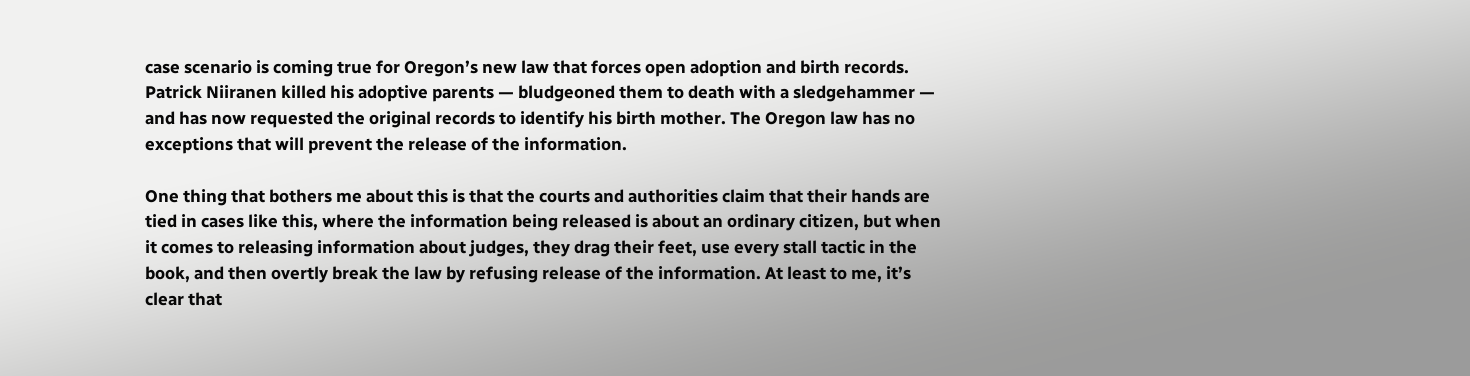case scenario is coming true for Oregon’s new law that forces open adoption and birth records. Patrick Niiranen killed his adoptive parents — bludgeoned them to death with a sledgehammer — and has now requested the original records to identify his birth mother. The Oregon law has no exceptions that will prevent the release of the information.

One thing that bothers me about this is that the courts and authorities claim that their hands are tied in cases like this, where the information being released is about an ordinary citizen, but when it comes to releasing information about judges, they drag their feet, use every stall tactic in the book, and then overtly break the law by refusing release of the information. At least to me, it’s clear that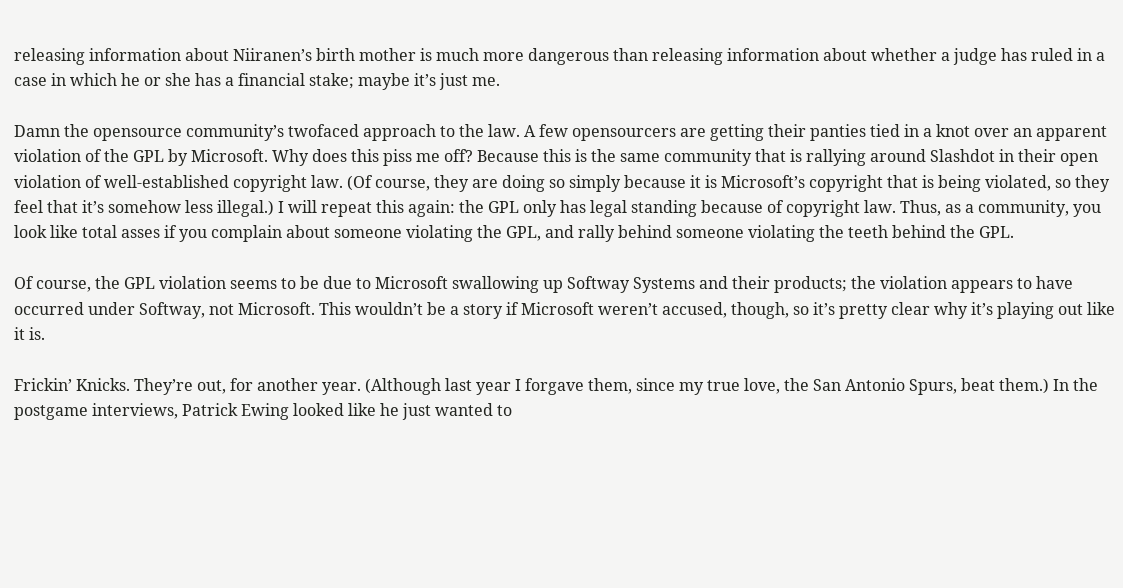releasing information about Niiranen’s birth mother is much more dangerous than releasing information about whether a judge has ruled in a case in which he or she has a financial stake; maybe it’s just me.

Damn the opensource community’s twofaced approach to the law. A few opensourcers are getting their panties tied in a knot over an apparent violation of the GPL by Microsoft. Why does this piss me off? Because this is the same community that is rallying around Slashdot in their open violation of well-established copyright law. (Of course, they are doing so simply because it is Microsoft’s copyright that is being violated, so they feel that it’s somehow less illegal.) I will repeat this again: the GPL only has legal standing because of copyright law. Thus, as a community, you look like total asses if you complain about someone violating the GPL, and rally behind someone violating the teeth behind the GPL.

Of course, the GPL violation seems to be due to Microsoft swallowing up Softway Systems and their products; the violation appears to have occurred under Softway, not Microsoft. This wouldn’t be a story if Microsoft weren’t accused, though, so it’s pretty clear why it’s playing out like it is.

Frickin’ Knicks. They’re out, for another year. (Although last year I forgave them, since my true love, the San Antonio Spurs, beat them.) In the postgame interviews, Patrick Ewing looked like he just wanted to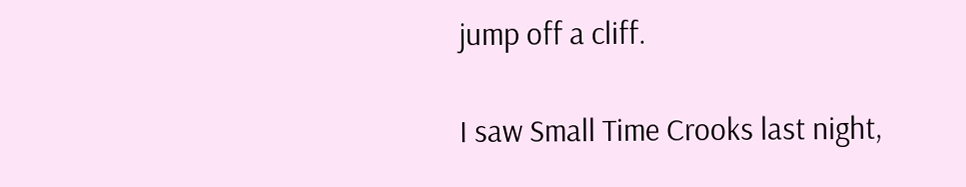jump off a cliff.

I saw Small Time Crooks last night,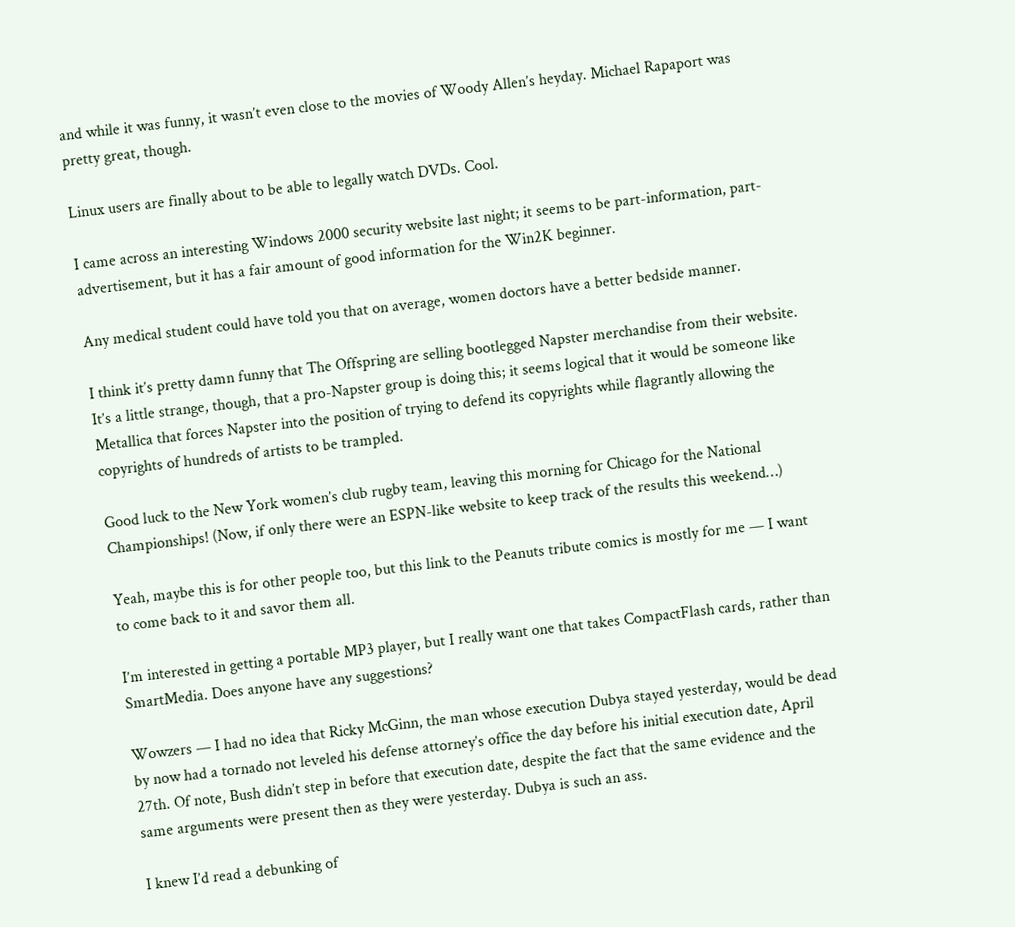and while it was funny, it wasn’t even close to the movies of Woody Allen’s heyday. Michael Rapaport was pretty great, though.

Linux users are finally about to be able to legally watch DVDs. Cool.

I came across an interesting Windows 2000 security website last night; it seems to be part-information, part-advertisement, but it has a fair amount of good information for the Win2K beginner.

Any medical student could have told you that on average, women doctors have a better bedside manner.

I think it’s pretty damn funny that The Offspring are selling bootlegged Napster merchandise from their website. It’s a little strange, though, that a pro-Napster group is doing this; it seems logical that it would be someone like Metallica that forces Napster into the position of trying to defend its copyrights while flagrantly allowing the copyrights of hundreds of artists to be trampled.

Good luck to the New York women’s club rugby team, leaving this morning for Chicago for the National Championships! (Now, if only there were an ESPN-like website to keep track of the results this weekend…)

Yeah, maybe this is for other people too, but this link to the Peanuts tribute comics is mostly for me — I want to come back to it and savor them all.

I’m interested in getting a portable MP3 player, but I really want one that takes CompactFlash cards, rather than SmartMedia. Does anyone have any suggestions?

Wowzers — I had no idea that Ricky McGinn, the man whose execution Dubya stayed yesterday, would be dead by now had a tornado not leveled his defense attorney’s office the day before his initial execution date, April 27th. Of note, Bush didn’t step in before that execution date, despite the fact that the same evidence and the same arguments were present then as they were yesterday. Dubya is such an ass.

I knew I’d read a debunking of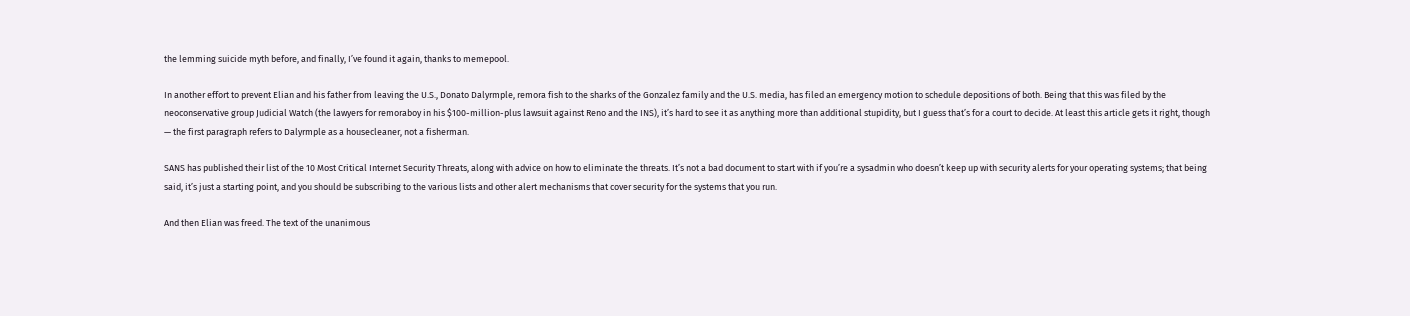the lemming suicide myth before, and finally, I’ve found it again, thanks to memepool.

In another effort to prevent Elian and his father from leaving the U.S., Donato Dalyrmple, remora fish to the sharks of the Gonzalez family and the U.S. media, has filed an emergency motion to schedule depositions of both. Being that this was filed by the neoconservative group Judicial Watch (the lawyers for remoraboy in his $100-million-plus lawsuit against Reno and the INS), it’s hard to see it as anything more than additional stupidity, but I guess that’s for a court to decide. At least this article gets it right, though — the first paragraph refers to Dalyrmple as a housecleaner, not a fisherman.

SANS has published their list of the 10 Most Critical Internet Security Threats, along with advice on how to eliminate the threats. It’s not a bad document to start with if you’re a sysadmin who doesn’t keep up with security alerts for your operating systems; that being said, it’s just a starting point, and you should be subscribing to the various lists and other alert mechanisms that cover security for the systems that you run.

And then Elian was freed. The text of the unanimous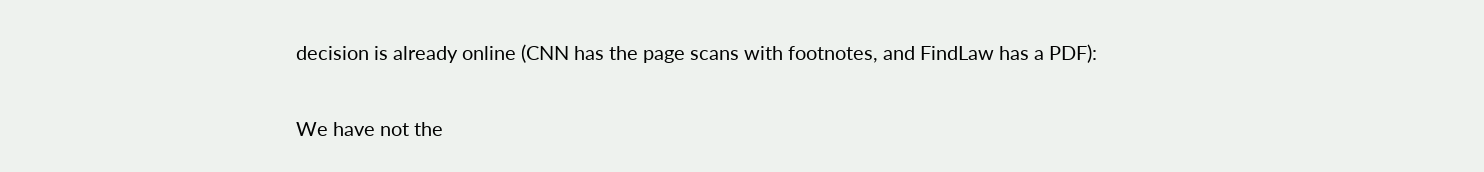decision is already online (CNN has the page scans with footnotes, and FindLaw has a PDF):

We have not the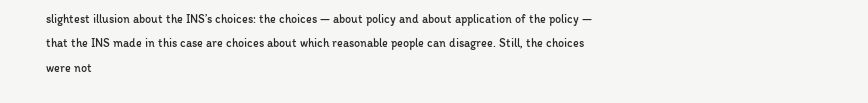slightest illusion about the INS’s choices: the choices — about policy and about application of the policy — that the INS made in this case are choices about which reasonable people can disagree. Still, the choices were not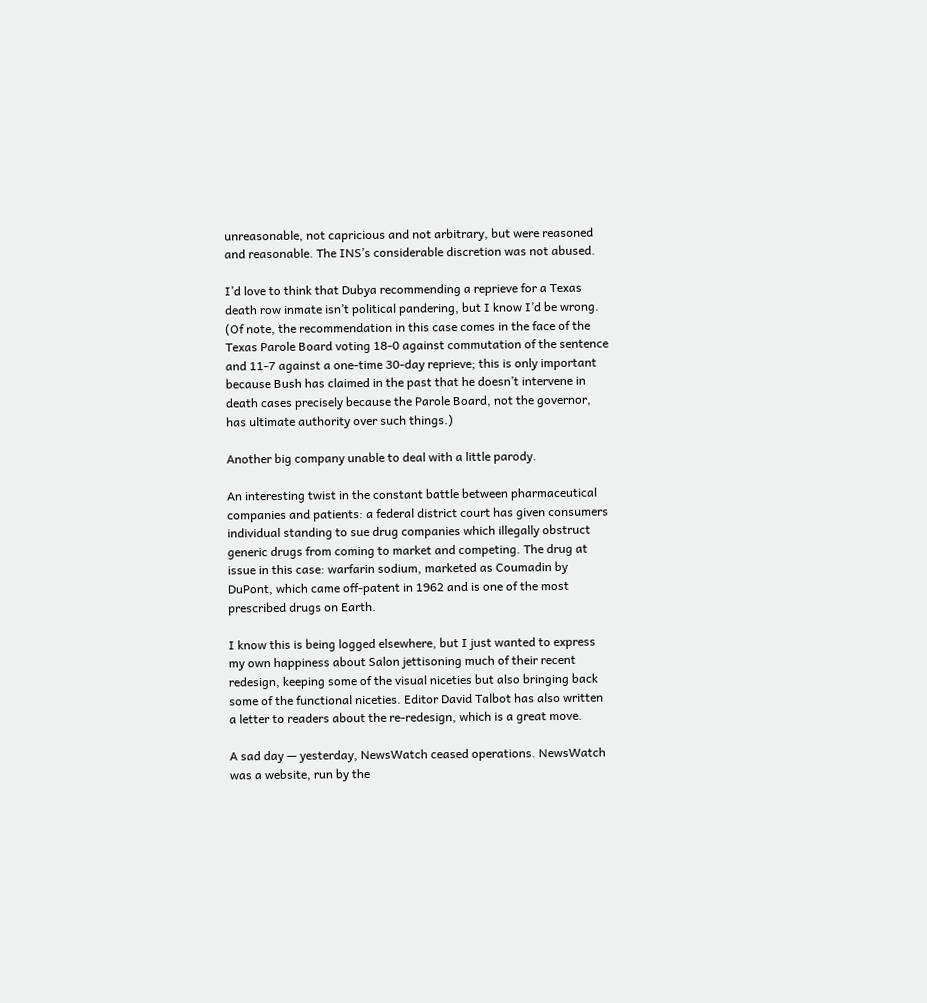unreasonable, not capricious and not arbitrary, but were reasoned and reasonable. The INS’s considerable discretion was not abused.

I’d love to think that Dubya recommending a reprieve for a Texas death row inmate isn’t political pandering, but I know I’d be wrong. (Of note, the recommendation in this case comes in the face of the Texas Parole Board voting 18-0 against commutation of the sentence and 11-7 against a one-time 30-day reprieve; this is only important because Bush has claimed in the past that he doesn’t intervene in death cases precisely because the Parole Board, not the governor, has ultimate authority over such things.)

Another big company unable to deal with a little parody.

An interesting twist in the constant battle between pharmaceutical companies and patients: a federal district court has given consumers individual standing to sue drug companies which illegally obstruct generic drugs from coming to market and competing. The drug at issue in this case: warfarin sodium, marketed as Coumadin by DuPont, which came off-patent in 1962 and is one of the most prescribed drugs on Earth.

I know this is being logged elsewhere, but I just wanted to express my own happiness about Salon jettisoning much of their recent redesign, keeping some of the visual niceties but also bringing back some of the functional niceties. Editor David Talbot has also written a letter to readers about the re-redesign, which is a great move.

A sad day — yesterday, NewsWatch ceased operations. NewsWatch was a website, run by the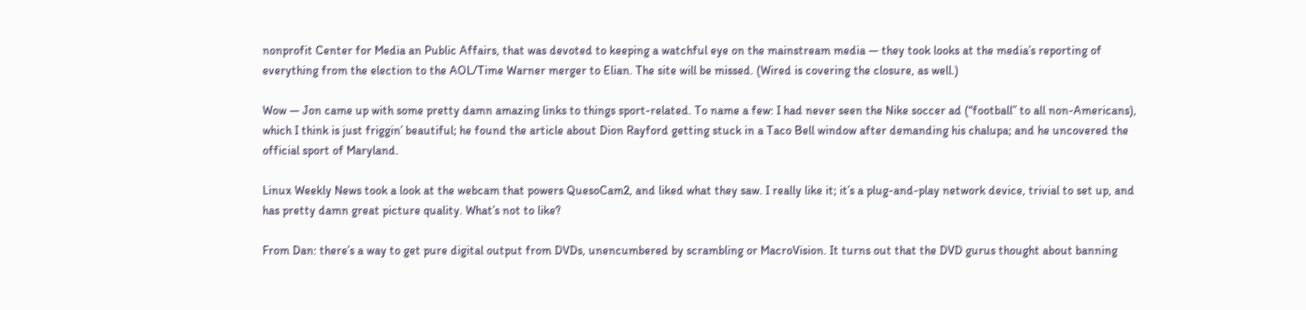nonprofit Center for Media an Public Affairs, that was devoted to keeping a watchful eye on the mainstream media — they took looks at the media’s reporting of everything from the election to the AOL/Time Warner merger to Elian. The site will be missed. (Wired is covering the closure, as well.)

Wow — Jon came up with some pretty damn amazing links to things sport-related. To name a few: I had never seen the Nike soccer ad (“football” to all non-Americans), which I think is just friggin’ beautiful; he found the article about Dion Rayford getting stuck in a Taco Bell window after demanding his chalupa; and he uncovered the official sport of Maryland.

Linux Weekly News took a look at the webcam that powers QuesoCam2, and liked what they saw. I really like it; it’s a plug-and-play network device, trivial to set up, and has pretty damn great picture quality. What’s not to like?

From Dan: there’s a way to get pure digital output from DVDs, unencumbered by scrambling or MacroVision. It turns out that the DVD gurus thought about banning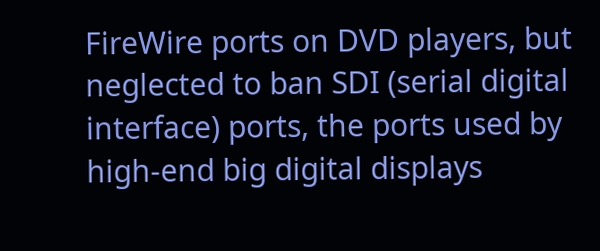FireWire ports on DVD players, but neglected to ban SDI (serial digital interface) ports, the ports used by high-end big digital displays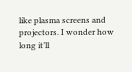like plasma screens and projectors. I wonder how long it’ll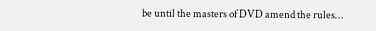be until the masters of DVD amend the rules…